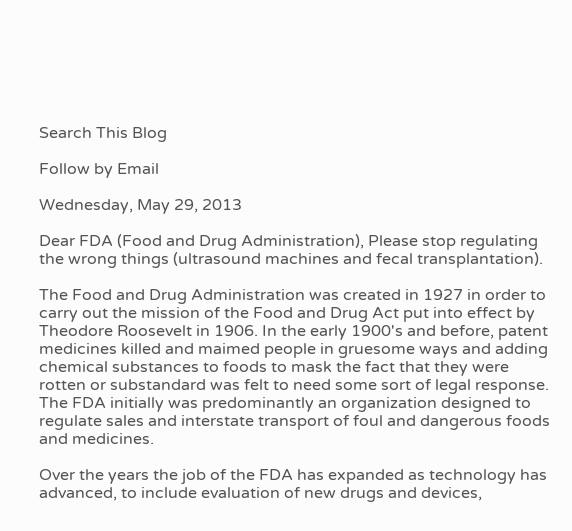Search This Blog

Follow by Email

Wednesday, May 29, 2013

Dear FDA (Food and Drug Administration), Please stop regulating the wrong things (ultrasound machines and fecal transplantation).

The Food and Drug Administration was created in 1927 in order to carry out the mission of the Food and Drug Act put into effect by Theodore Roosevelt in 1906. In the early 1900's and before, patent medicines killed and maimed people in gruesome ways and adding chemical substances to foods to mask the fact that they were rotten or substandard was felt to need some sort of legal response. The FDA initially was predominantly an organization designed to regulate sales and interstate transport of foul and dangerous foods and medicines.

Over the years the job of the FDA has expanded as technology has advanced, to include evaluation of new drugs and devices,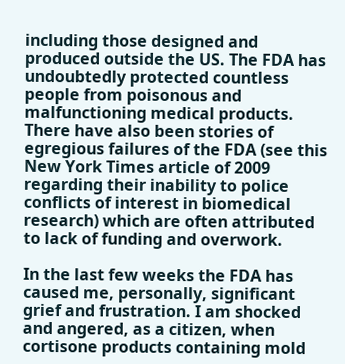including those designed and produced outside the US. The FDA has undoubtedly protected countless people from poisonous and malfunctioning medical products. There have also been stories of egregious failures of the FDA (see this New York Times article of 2009 regarding their inability to police conflicts of interest in biomedical research) which are often attributed to lack of funding and overwork.

In the last few weeks the FDA has caused me, personally, significant grief and frustration. I am shocked and angered, as a citizen, when cortisone products containing mold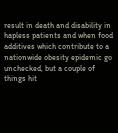result in death and disability in hapless patients and when food additives which contribute to a nationwide obesity epidemic go unchecked, but a couple of things hit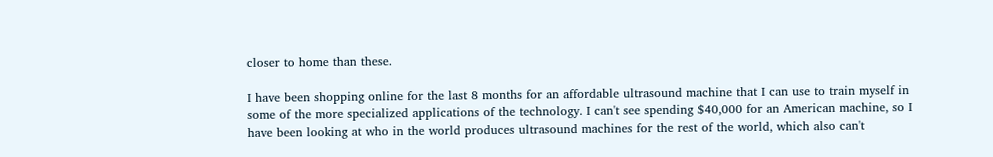closer to home than these.

I have been shopping online for the last 8 months for an affordable ultrasound machine that I can use to train myself in some of the more specialized applications of the technology. I can't see spending $40,000 for an American machine, so I have been looking at who in the world produces ultrasound machines for the rest of the world, which also can't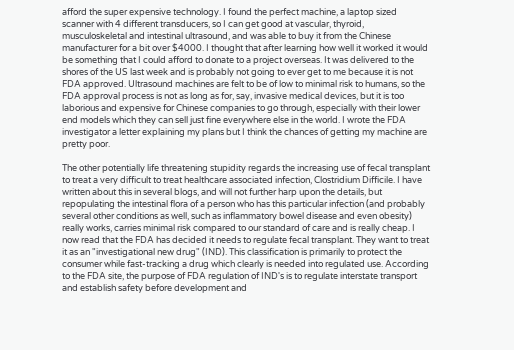afford the super expensive technology. I found the perfect machine, a laptop sized scanner with 4 different transducers, so I can get good at vascular, thyroid, musculoskeletal and intestinal ultrasound, and was able to buy it from the Chinese manufacturer for a bit over $4000. I thought that after learning how well it worked it would be something that I could afford to donate to a project overseas. It was delivered to the shores of the US last week and is probably not going to ever get to me because it is not FDA approved. Ultrasound machines are felt to be of low to minimal risk to humans, so the FDA approval process is not as long as for, say, invasive medical devices, but it is too laborious and expensive for Chinese companies to go through, especially with their lower end models which they can sell just fine everywhere else in the world. I wrote the FDA investigator a letter explaining my plans but I think the chances of getting my machine are pretty poor.

The other potentially life threatening stupidity regards the increasing use of fecal transplant to treat a very difficult to treat healthcare associated infection, Clostridium Difficile. I have written about this in several blogs, and will not further harp upon the details, but repopulating the intestinal flora of a person who has this particular infection (and probably several other conditions as well, such as inflammatory bowel disease and even obesity) really works, carries minimal risk compared to our standard of care and is really cheap. I now read that the FDA has decided it needs to regulate fecal transplant. They want to treat it as an "investigational new drug" (IND). This classification is primarily to protect the consumer while fast-tracking a drug which clearly is needed into regulated use. According to the FDA site, the purpose of FDA regulation of IND's is to regulate interstate transport and establish safety before development and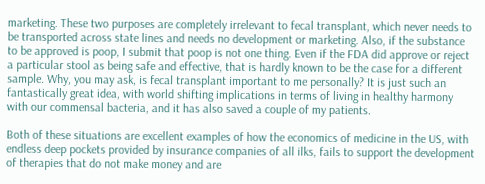marketing. These two purposes are completely irrelevant to fecal transplant, which never needs to be transported across state lines and needs no development or marketing. Also, if the substance to be approved is poop, I submit that poop is not one thing. Even if the FDA did approve or reject a particular stool as being safe and effective, that is hardly known to be the case for a different sample. Why, you may ask, is fecal transplant important to me personally? It is just such an fantastically great idea, with world shifting implications in terms of living in healthy harmony with our commensal bacteria, and it has also saved a couple of my patients.

Both of these situations are excellent examples of how the economics of medicine in the US, with endless deep pockets provided by insurance companies of all ilks, fails to support the development of therapies that do not make money and are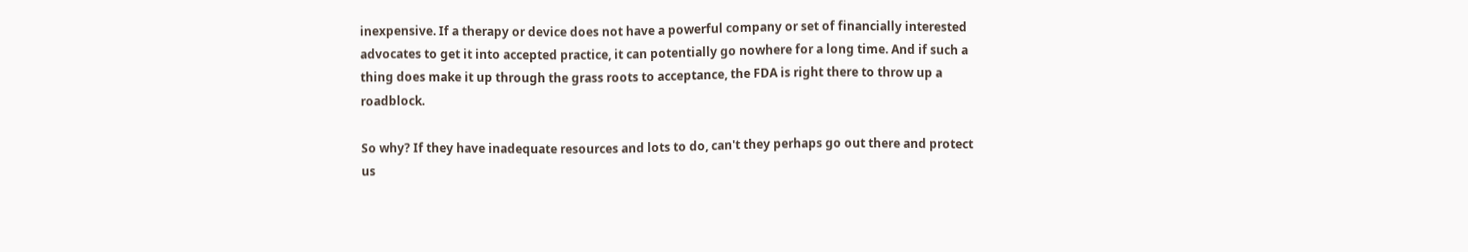inexpensive. If a therapy or device does not have a powerful company or set of financially interested advocates to get it into accepted practice, it can potentially go nowhere for a long time. And if such a thing does make it up through the grass roots to acceptance, the FDA is right there to throw up a roadblock.

So why? If they have inadequate resources and lots to do, can't they perhaps go out there and protect us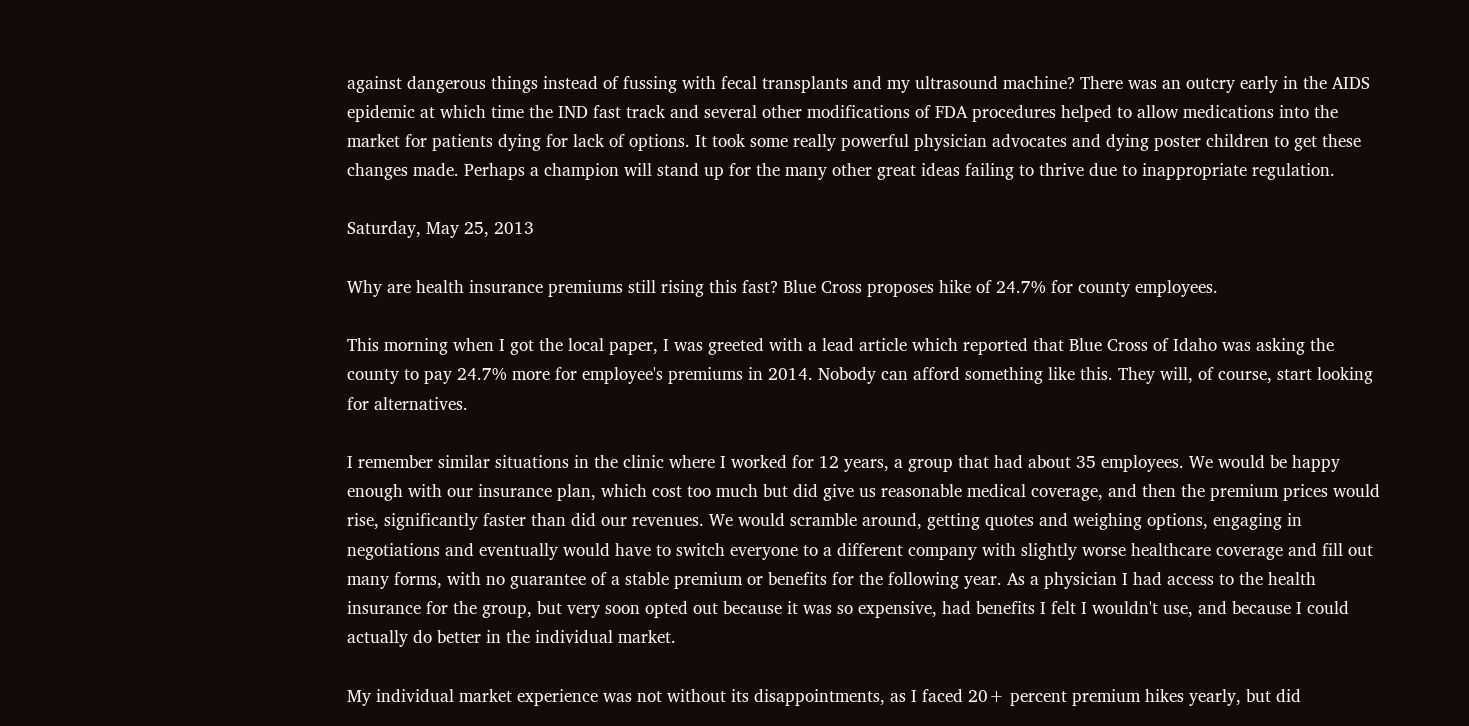against dangerous things instead of fussing with fecal transplants and my ultrasound machine? There was an outcry early in the AIDS epidemic at which time the IND fast track and several other modifications of FDA procedures helped to allow medications into the market for patients dying for lack of options. It took some really powerful physician advocates and dying poster children to get these changes made. Perhaps a champion will stand up for the many other great ideas failing to thrive due to inappropriate regulation.

Saturday, May 25, 2013

Why are health insurance premiums still rising this fast? Blue Cross proposes hike of 24.7% for county employees.

This morning when I got the local paper, I was greeted with a lead article which reported that Blue Cross of Idaho was asking the county to pay 24.7% more for employee's premiums in 2014. Nobody can afford something like this. They will, of course, start looking for alternatives.

I remember similar situations in the clinic where I worked for 12 years, a group that had about 35 employees. We would be happy enough with our insurance plan, which cost too much but did give us reasonable medical coverage, and then the premium prices would rise, significantly faster than did our revenues. We would scramble around, getting quotes and weighing options, engaging in negotiations and eventually would have to switch everyone to a different company with slightly worse healthcare coverage and fill out many forms, with no guarantee of a stable premium or benefits for the following year. As a physician I had access to the health insurance for the group, but very soon opted out because it was so expensive, had benefits I felt I wouldn't use, and because I could actually do better in the individual market.

My individual market experience was not without its disappointments, as I faced 20+ percent premium hikes yearly, but did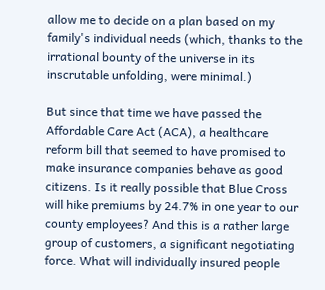allow me to decide on a plan based on my family's individual needs (which, thanks to the irrational bounty of the universe in its inscrutable unfolding, were minimal.)

But since that time we have passed the Affordable Care Act (ACA), a healthcare reform bill that seemed to have promised to make insurance companies behave as good citizens. Is it really possible that Blue Cross will hike premiums by 24.7% in one year to our county employees? And this is a rather large group of customers, a significant negotiating force. What will individually insured people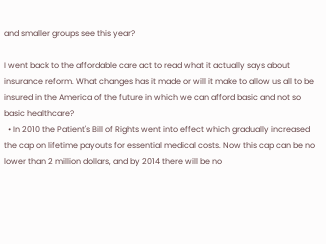and smaller groups see this year?

I went back to the affordable care act to read what it actually says about insurance reform. What changes has it made or will it make to allow us all to be insured in the America of the future in which we can afford basic and not so basic healthcare?
  • In 2010 the Patient's Bill of Rights went into effect which gradually increased the cap on lifetime payouts for essential medical costs. Now this cap can be no lower than 2 million dollars, and by 2014 there will be no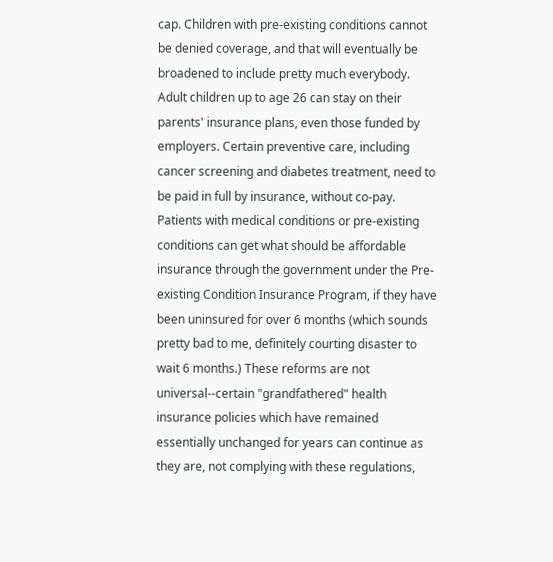cap. Children with pre-existing conditions cannot be denied coverage, and that will eventually be broadened to include pretty much everybody. Adult children up to age 26 can stay on their parents' insurance plans, even those funded by employers. Certain preventive care, including cancer screening and diabetes treatment, need to be paid in full by insurance, without co-pay.  Patients with medical conditions or pre-existing conditions can get what should be affordable insurance through the government under the Pre-existing Condition Insurance Program, if they have been uninsured for over 6 months (which sounds pretty bad to me, definitely courting disaster to wait 6 months.) These reforms are not universal--certain "grandfathered" health insurance policies which have remained essentially unchanged for years can continue as they are, not complying with these regulations,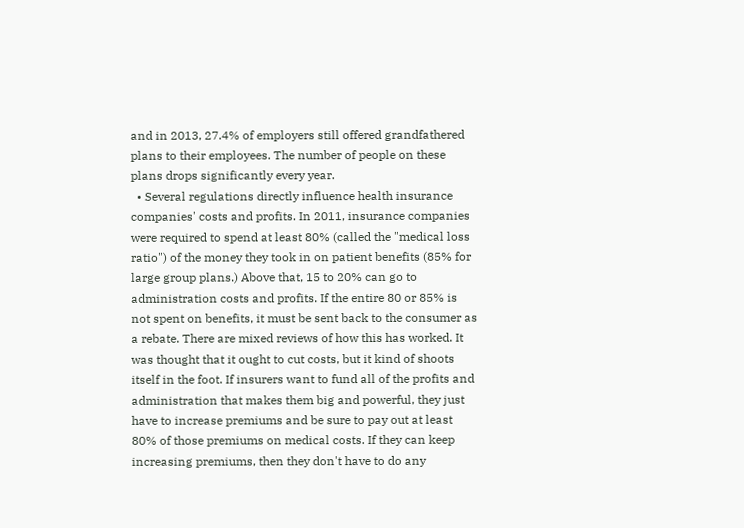and in 2013, 27.4% of employers still offered grandfathered plans to their employees. The number of people on these plans drops significantly every year.
  • Several regulations directly influence health insurance companies' costs and profits. In 2011, insurance companies were required to spend at least 80% (called the "medical loss ratio") of the money they took in on patient benefits (85% for large group plans.) Above that, 15 to 20% can go to administration costs and profits. If the entire 80 or 85% is not spent on benefits, it must be sent back to the consumer as a rebate. There are mixed reviews of how this has worked. It was thought that it ought to cut costs, but it kind of shoots itself in the foot. If insurers want to fund all of the profits and administration that makes them big and powerful, they just have to increase premiums and be sure to pay out at least 80% of those premiums on medical costs. If they can keep increasing premiums, then they don't have to do any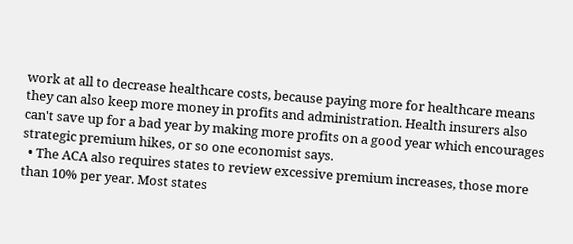work at all to decrease healthcare costs, because paying more for healthcare means they can also keep more money in profits and administration. Health insurers also can't save up for a bad year by making more profits on a good year which encourages strategic premium hikes, or so one economist says.
  • The ACA also requires states to review excessive premium increases, those more than 10% per year. Most states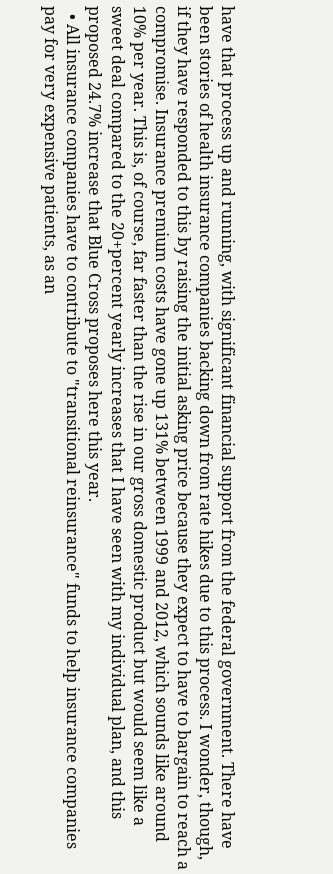have that process up and running, with significant financial support from the federal government. There have been stories of health insurance companies backing down from rate hikes due to this process. I wonder, though, if they have responded to this by raising the initial asking price because they expect to have to bargain to reach a compromise. Insurance premium costs have gone up 131% between 1999 and 2012, which sounds like around 10% per year. This is, of course, far faster than the rise in our gross domestic product but would seem like a sweet deal compared to the 20+percent yearly increases that I have seen with my individual plan, and this proposed 24.7% increase that Blue Cross proposes here this year.
  • All insurance companies have to contribute to "transitional reinsurance" funds to help insurance companies pay for very expensive patients, as an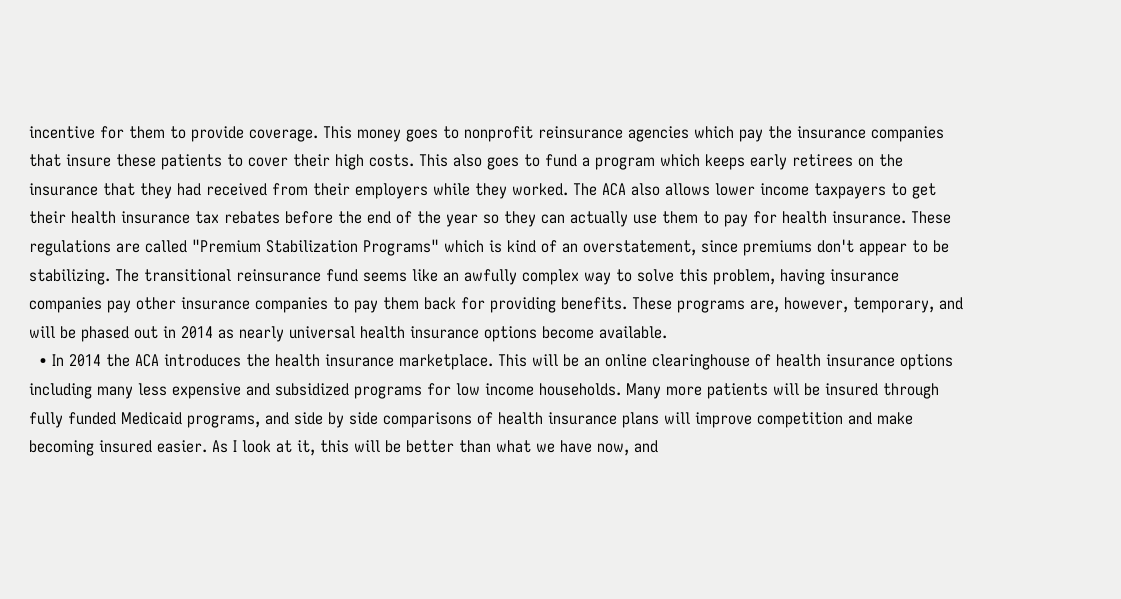incentive for them to provide coverage. This money goes to nonprofit reinsurance agencies which pay the insurance companies that insure these patients to cover their high costs. This also goes to fund a program which keeps early retirees on the insurance that they had received from their employers while they worked. The ACA also allows lower income taxpayers to get their health insurance tax rebates before the end of the year so they can actually use them to pay for health insurance. These regulations are called "Premium Stabilization Programs" which is kind of an overstatement, since premiums don't appear to be stabilizing. The transitional reinsurance fund seems like an awfully complex way to solve this problem, having insurance companies pay other insurance companies to pay them back for providing benefits. These programs are, however, temporary, and will be phased out in 2014 as nearly universal health insurance options become available.
  • In 2014 the ACA introduces the health insurance marketplace. This will be an online clearinghouse of health insurance options including many less expensive and subsidized programs for low income households. Many more patients will be insured through fully funded Medicaid programs, and side by side comparisons of health insurance plans will improve competition and make becoming insured easier. As I look at it, this will be better than what we have now, and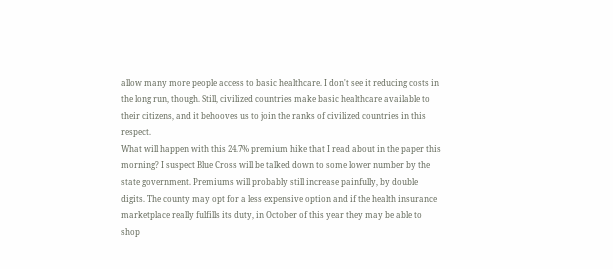allow many more people access to basic healthcare. I don't see it reducing costs in the long run, though. Still, civilized countries make basic healthcare available to their citizens, and it behooves us to join the ranks of civilized countries in this respect.
What will happen with this 24.7% premium hike that I read about in the paper this morning? I suspect Blue Cross will be talked down to some lower number by the state government. Premiums will probably still increase painfully, by double digits. The county may opt for a less expensive option and if the health insurance marketplace really fulfills its duty, in October of this year they may be able to shop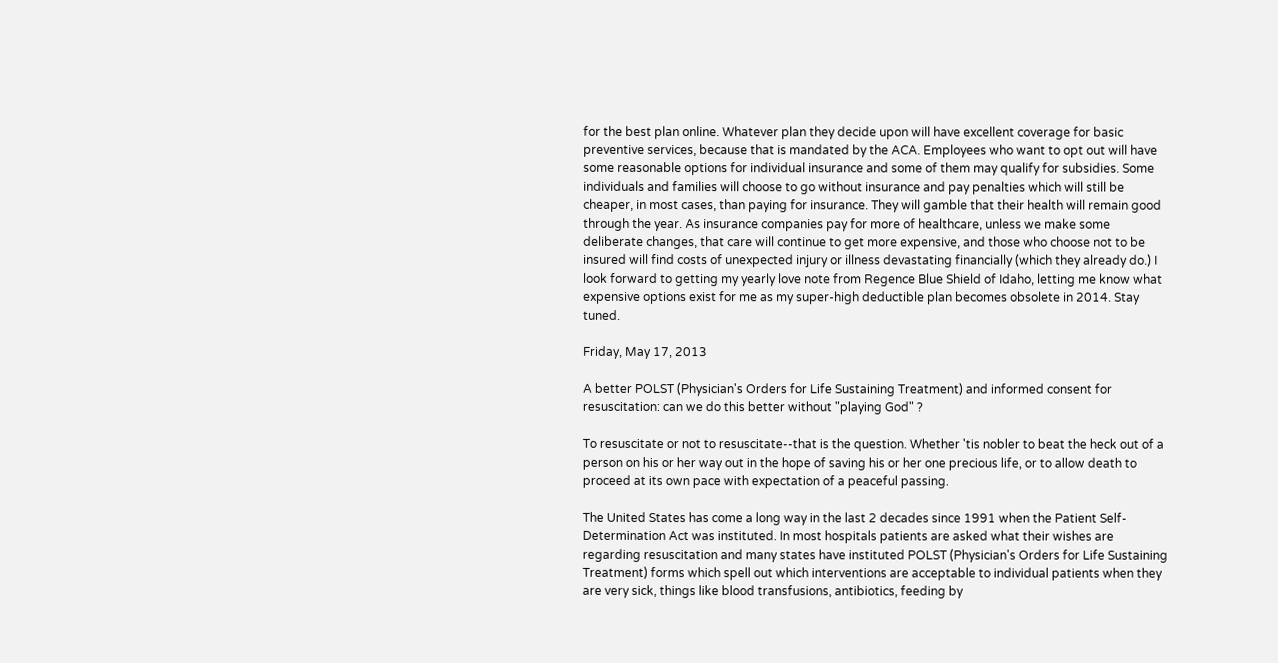for the best plan online. Whatever plan they decide upon will have excellent coverage for basic preventive services, because that is mandated by the ACA. Employees who want to opt out will have some reasonable options for individual insurance and some of them may qualify for subsidies. Some individuals and families will choose to go without insurance and pay penalties which will still be cheaper, in most cases, than paying for insurance. They will gamble that their health will remain good through the year. As insurance companies pay for more of healthcare, unless we make some deliberate changes, that care will continue to get more expensive, and those who choose not to be insured will find costs of unexpected injury or illness devastating financially (which they already do.) I look forward to getting my yearly love note from Regence Blue Shield of Idaho, letting me know what expensive options exist for me as my super-high deductible plan becomes obsolete in 2014. Stay tuned.

Friday, May 17, 2013

A better POLST (Physician's Orders for Life Sustaining Treatment) and informed consent for resuscitation: can we do this better without "playing God" ?

To resuscitate or not to resuscitate--that is the question. Whether 'tis nobler to beat the heck out of a person on his or her way out in the hope of saving his or her one precious life, or to allow death to proceed at its own pace with expectation of a peaceful passing.

The United States has come a long way in the last 2 decades since 1991 when the Patient Self-Determination Act was instituted. In most hospitals patients are asked what their wishes are regarding resuscitation and many states have instituted POLST (Physician's Orders for Life Sustaining Treatment) forms which spell out which interventions are acceptable to individual patients when they are very sick, things like blood transfusions, antibiotics, feeding by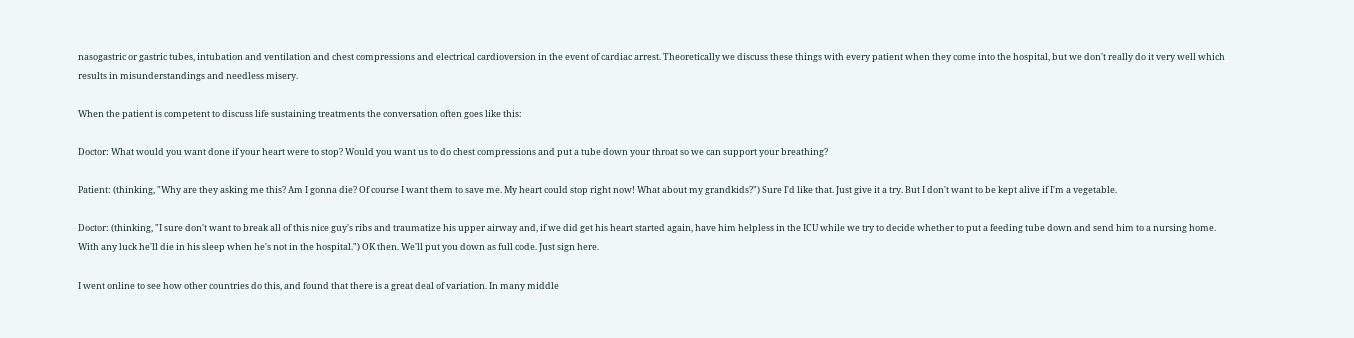nasogastric or gastric tubes, intubation and ventilation and chest compressions and electrical cardioversion in the event of cardiac arrest. Theoretically we discuss these things with every patient when they come into the hospital, but we don't really do it very well which results in misunderstandings and needless misery.

When the patient is competent to discuss life sustaining treatments the conversation often goes like this:

Doctor: What would you want done if your heart were to stop? Would you want us to do chest compressions and put a tube down your throat so we can support your breathing?

Patient: (thinking, "Why are they asking me this? Am I gonna die? Of course I want them to save me. My heart could stop right now! What about my grandkids?") Sure I'd like that. Just give it a try. But I don't want to be kept alive if I'm a vegetable.

Doctor: (thinking, "I sure don't want to break all of this nice guy's ribs and traumatize his upper airway and, if we did get his heart started again, have him helpless in the ICU while we try to decide whether to put a feeding tube down and send him to a nursing home. With any luck he'll die in his sleep when he's not in the hospital.") OK then. We'll put you down as full code. Just sign here.

I went online to see how other countries do this, and found that there is a great deal of variation. In many middle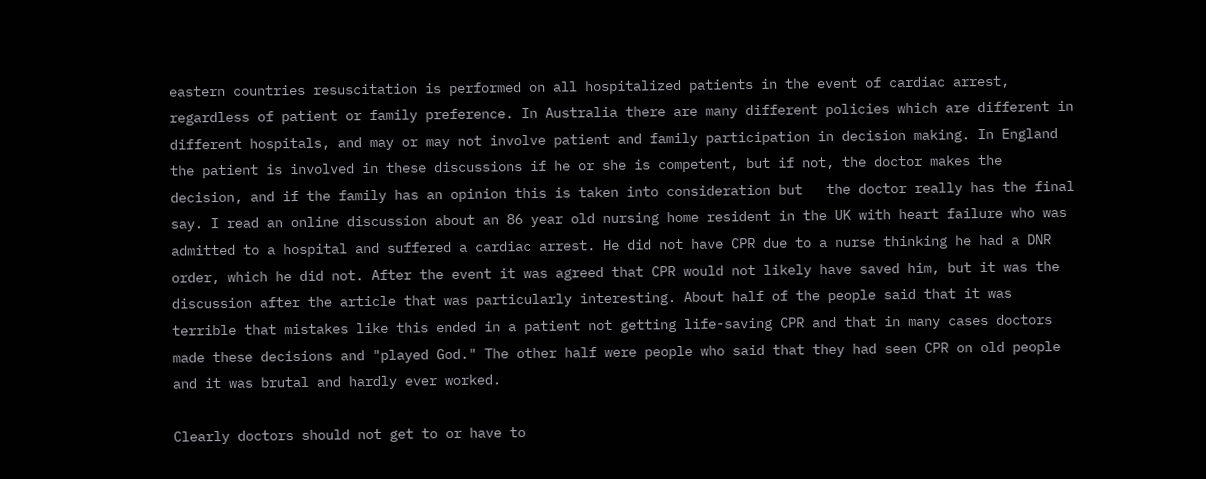eastern countries resuscitation is performed on all hospitalized patients in the event of cardiac arrest, regardless of patient or family preference. In Australia there are many different policies which are different in different hospitals, and may or may not involve patient and family participation in decision making. In England the patient is involved in these discussions if he or she is competent, but if not, the doctor makes the decision, and if the family has an opinion this is taken into consideration but   the doctor really has the final say. I read an online discussion about an 86 year old nursing home resident in the UK with heart failure who was admitted to a hospital and suffered a cardiac arrest. He did not have CPR due to a nurse thinking he had a DNR order, which he did not. After the event it was agreed that CPR would not likely have saved him, but it was the discussion after the article that was particularly interesting. About half of the people said that it was terrible that mistakes like this ended in a patient not getting life-saving CPR and that in many cases doctors made these decisions and "played God." The other half were people who said that they had seen CPR on old people and it was brutal and hardly ever worked.

Clearly doctors should not get to or have to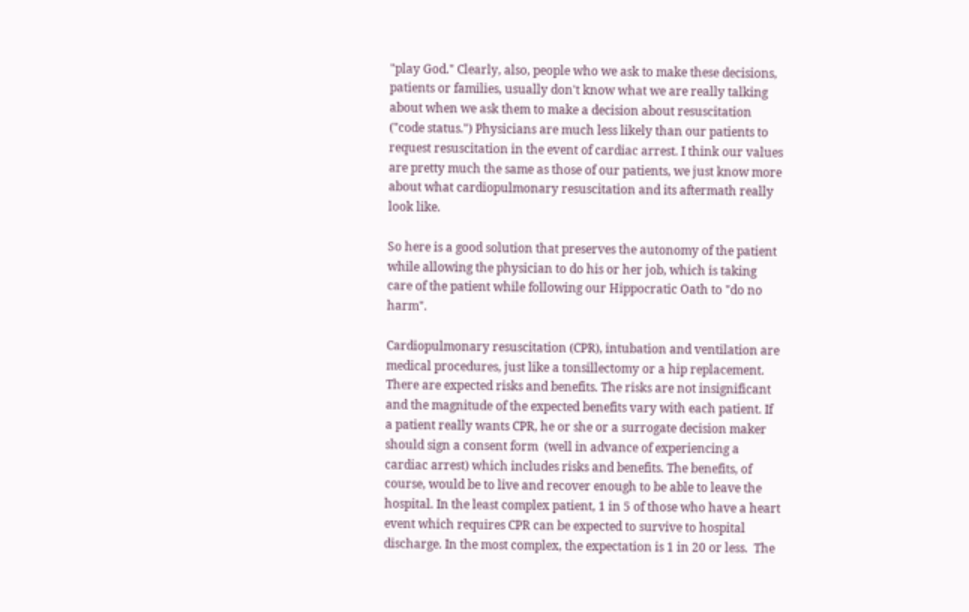"play God." Clearly, also, people who we ask to make these decisions, patients or families, usually don't know what we are really talking about when we ask them to make a decision about resuscitation ("code status.") Physicians are much less likely than our patients to request resuscitation in the event of cardiac arrest. I think our values are pretty much the same as those of our patients, we just know more about what cardiopulmonary resuscitation and its aftermath really look like.

So here is a good solution that preserves the autonomy of the patient while allowing the physician to do his or her job, which is taking care of the patient while following our Hippocratic Oath to "do no harm".

Cardiopulmonary resuscitation (CPR), intubation and ventilation are medical procedures, just like a tonsillectomy or a hip replacement. There are expected risks and benefits. The risks are not insignificant and the magnitude of the expected benefits vary with each patient. If a patient really wants CPR, he or she or a surrogate decision maker should sign a consent form  (well in advance of experiencing a cardiac arrest) which includes risks and benefits. The benefits, of course, would be to live and recover enough to be able to leave the hospital. In the least complex patient, 1 in 5 of those who have a heart event which requires CPR can be expected to survive to hospital discharge. In the most complex, the expectation is 1 in 20 or less.  The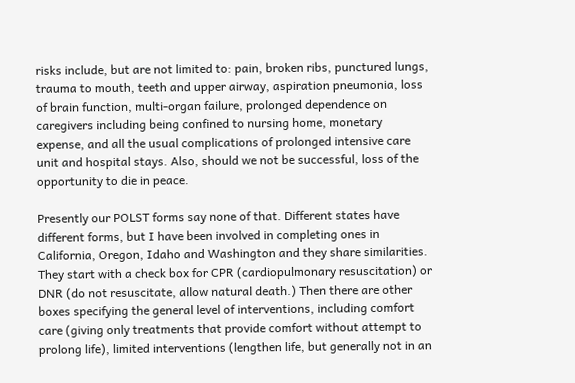risks include, but are not limited to: pain, broken ribs, punctured lungs, trauma to mouth, teeth and upper airway, aspiration pneumonia, loss of brain function, multi-organ failure, prolonged dependence on caregivers including being confined to nursing home, monetary expense, and all the usual complications of prolonged intensive care unit and hospital stays. Also, should we not be successful, loss of the opportunity to die in peace.

Presently our POLST forms say none of that. Different states have different forms, but I have been involved in completing ones in California, Oregon, Idaho and Washington and they share similarities. They start with a check box for CPR (cardiopulmonary resuscitation) or DNR (do not resuscitate, allow natural death.) Then there are other boxes specifying the general level of interventions, including comfort care (giving only treatments that provide comfort without attempt to prolong life), limited interventions (lengthen life, but generally not in an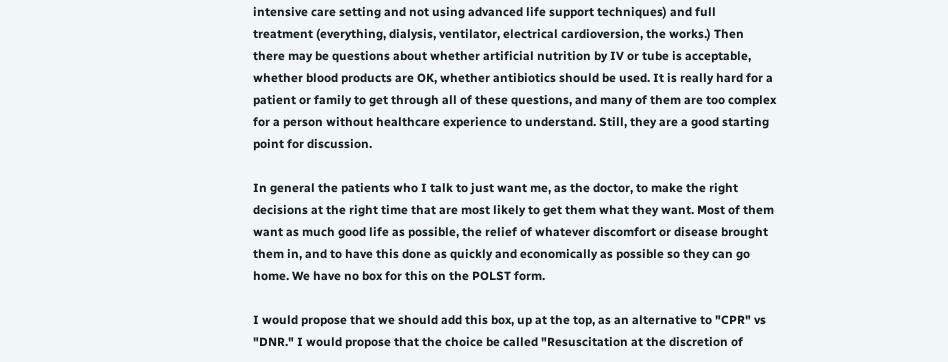intensive care setting and not using advanced life support techniques) and full treatment (everything, dialysis, ventilator, electrical cardioversion, the works.) Then there may be questions about whether artificial nutrition by IV or tube is acceptable, whether blood products are OK, whether antibiotics should be used. It is really hard for a patient or family to get through all of these questions, and many of them are too complex for a person without healthcare experience to understand. Still, they are a good starting point for discussion.

In general the patients who I talk to just want me, as the doctor, to make the right decisions at the right time that are most likely to get them what they want. Most of them want as much good life as possible, the relief of whatever discomfort or disease brought them in, and to have this done as quickly and economically as possible so they can go home. We have no box for this on the POLST form.

I would propose that we should add this box, up at the top, as an alternative to "CPR" vs "DNR." I would propose that the choice be called "Resuscitation at the discretion of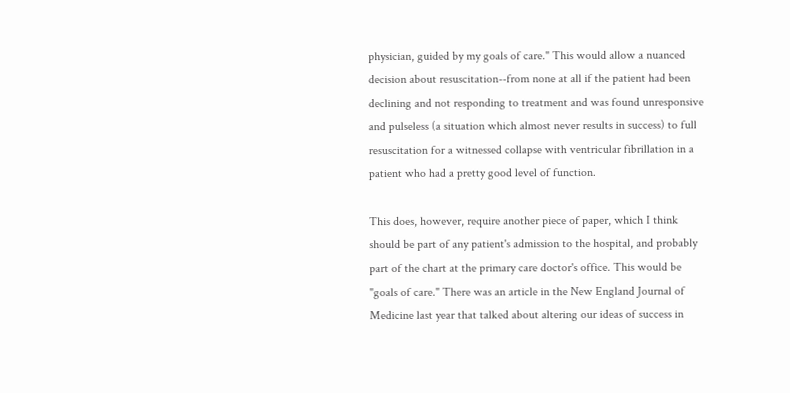physician, guided by my goals of care." This would allow a nuanced decision about resuscitation--from none at all if the patient had been declining and not responding to treatment and was found unresponsive and pulseless (a situation which almost never results in success) to full resuscitation for a witnessed collapse with ventricular fibrillation in a patient who had a pretty good level of function.

This does, however, require another piece of paper, which I think should be part of any patient's admission to the hospital, and probably part of the chart at the primary care doctor's office. This would be "goals of care." There was an article in the New England Journal of Medicine last year that talked about altering our ideas of success in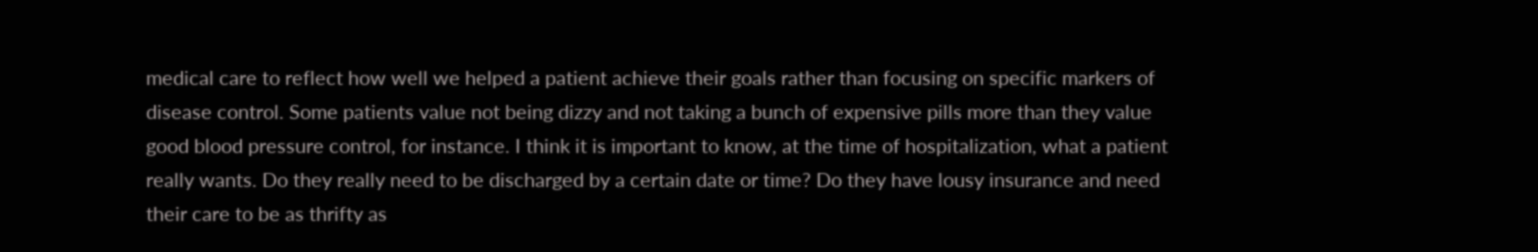medical care to reflect how well we helped a patient achieve their goals rather than focusing on specific markers of disease control. Some patients value not being dizzy and not taking a bunch of expensive pills more than they value good blood pressure control, for instance. I think it is important to know, at the time of hospitalization, what a patient really wants. Do they really need to be discharged by a certain date or time? Do they have lousy insurance and need their care to be as thrifty as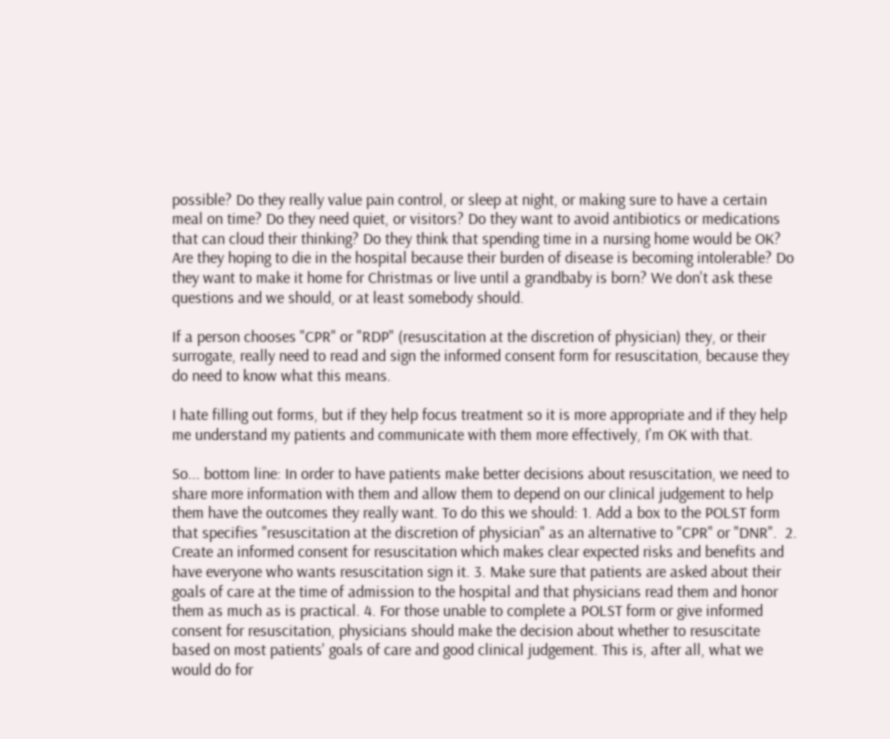possible? Do they really value pain control, or sleep at night, or making sure to have a certain meal on time? Do they need quiet, or visitors? Do they want to avoid antibiotics or medications that can cloud their thinking? Do they think that spending time in a nursing home would be OK? Are they hoping to die in the hospital because their burden of disease is becoming intolerable? Do they want to make it home for Christmas or live until a grandbaby is born? We don't ask these questions and we should, or at least somebody should.

If a person chooses "CPR" or "RDP" (resuscitation at the discretion of physician) they, or their surrogate, really need to read and sign the informed consent form for resuscitation, because they do need to know what this means.

I hate filling out forms, but if they help focus treatment so it is more appropriate and if they help me understand my patients and communicate with them more effectively, I'm OK with that.

So... bottom line: In order to have patients make better decisions about resuscitation, we need to share more information with them and allow them to depend on our clinical judgement to help them have the outcomes they really want. To do this we should: 1. Add a box to the POLST form that specifies "resuscitation at the discretion of physician" as an alternative to "CPR" or "DNR".  2. Create an informed consent for resuscitation which makes clear expected risks and benefits and have everyone who wants resuscitation sign it. 3. Make sure that patients are asked about their goals of care at the time of admission to the hospital and that physicians read them and honor them as much as is practical. 4. For those unable to complete a POLST form or give informed consent for resuscitation, physicians should make the decision about whether to resuscitate based on most patients' goals of care and good clinical judgement. This is, after all, what we would do for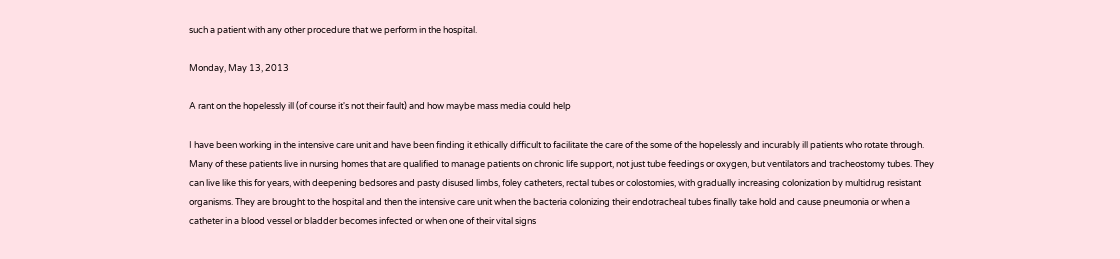such a patient with any other procedure that we perform in the hospital.

Monday, May 13, 2013

A rant on the hopelessly ill (of course it's not their fault) and how maybe mass media could help

I have been working in the intensive care unit and have been finding it ethically difficult to facilitate the care of the some of the hopelessly and incurably ill patients who rotate through. Many of these patients live in nursing homes that are qualified to manage patients on chronic life support, not just tube feedings or oxygen, but ventilators and tracheostomy tubes. They can live like this for years, with deepening bedsores and pasty disused limbs, foley catheters, rectal tubes or colostomies, with gradually increasing colonization by multidrug resistant organisms. They are brought to the hospital and then the intensive care unit when the bacteria colonizing their endotracheal tubes finally take hold and cause pneumonia or when a catheter in a blood vessel or bladder becomes infected or when one of their vital signs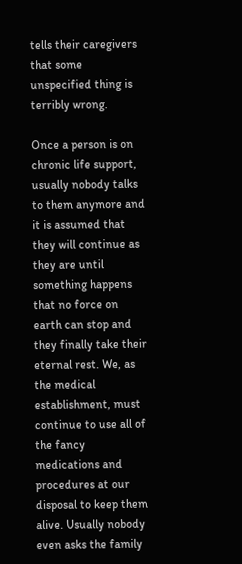tells their caregivers that some unspecified thing is terribly wrong.

Once a person is on chronic life support, usually nobody talks to them anymore and it is assumed that they will continue as they are until something happens that no force on earth can stop and they finally take their eternal rest. We, as the medical establishment, must continue to use all of the fancy medications and procedures at our disposal to keep them alive. Usually nobody even asks the family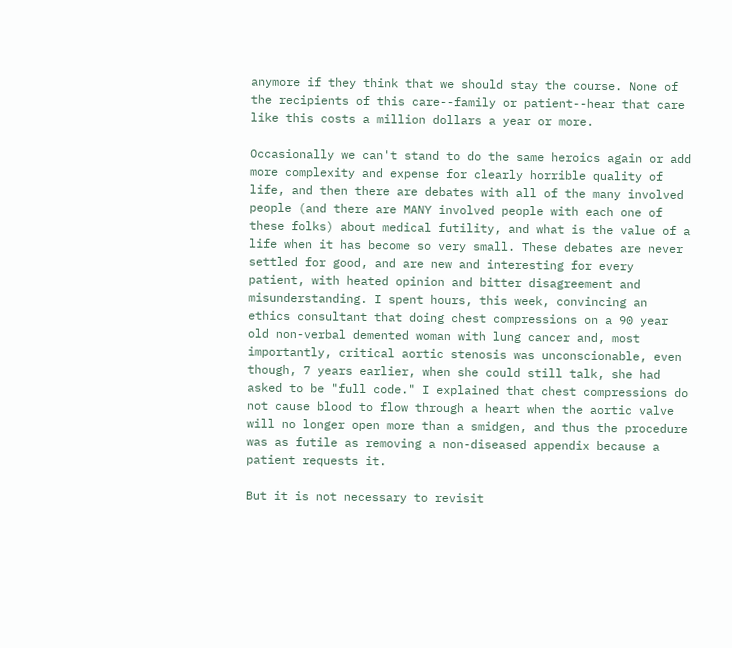anymore if they think that we should stay the course. None of the recipients of this care--family or patient--hear that care like this costs a million dollars a year or more.

Occasionally we can't stand to do the same heroics again or add more complexity and expense for clearly horrible quality of life, and then there are debates with all of the many involved people (and there are MANY involved people with each one of these folks) about medical futility, and what is the value of a life when it has become so very small. These debates are never settled for good, and are new and interesting for every patient, with heated opinion and bitter disagreement and misunderstanding. I spent hours, this week, convincing an ethics consultant that doing chest compressions on a 90 year old non-verbal demented woman with lung cancer and, most importantly, critical aortic stenosis was unconscionable, even though, 7 years earlier, when she could still talk, she had asked to be "full code." I explained that chest compressions do not cause blood to flow through a heart when the aortic valve will no longer open more than a smidgen, and thus the procedure was as futile as removing a non-diseased appendix because a patient requests it.

But it is not necessary to revisit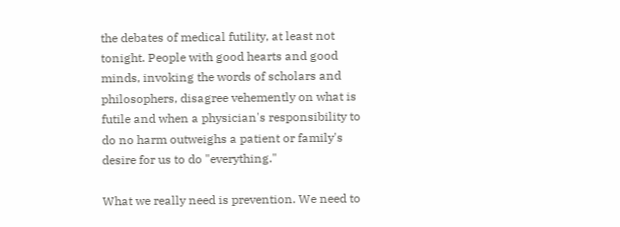the debates of medical futility, at least not tonight. People with good hearts and good minds, invoking the words of scholars and philosophers, disagree vehemently on what is futile and when a physician's responsibility to do no harm outweighs a patient or family's desire for us to do "everything."

What we really need is prevention. We need to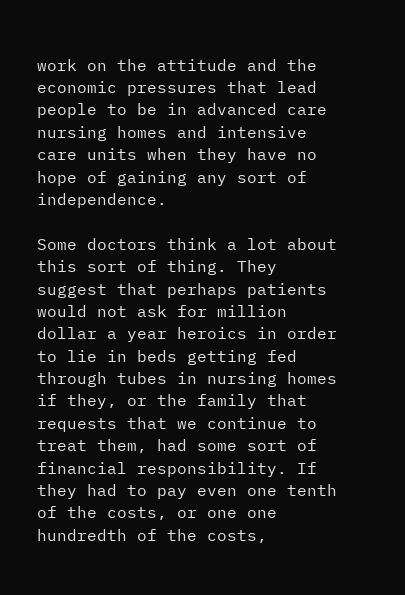work on the attitude and the economic pressures that lead people to be in advanced care nursing homes and intensive care units when they have no hope of gaining any sort of independence.

Some doctors think a lot about this sort of thing. They suggest that perhaps patients would not ask for million dollar a year heroics in order to lie in beds getting fed through tubes in nursing homes if they, or the family that requests that we continue to treat them, had some sort of financial responsibility. If they had to pay even one tenth of the costs, or one one hundredth of the costs,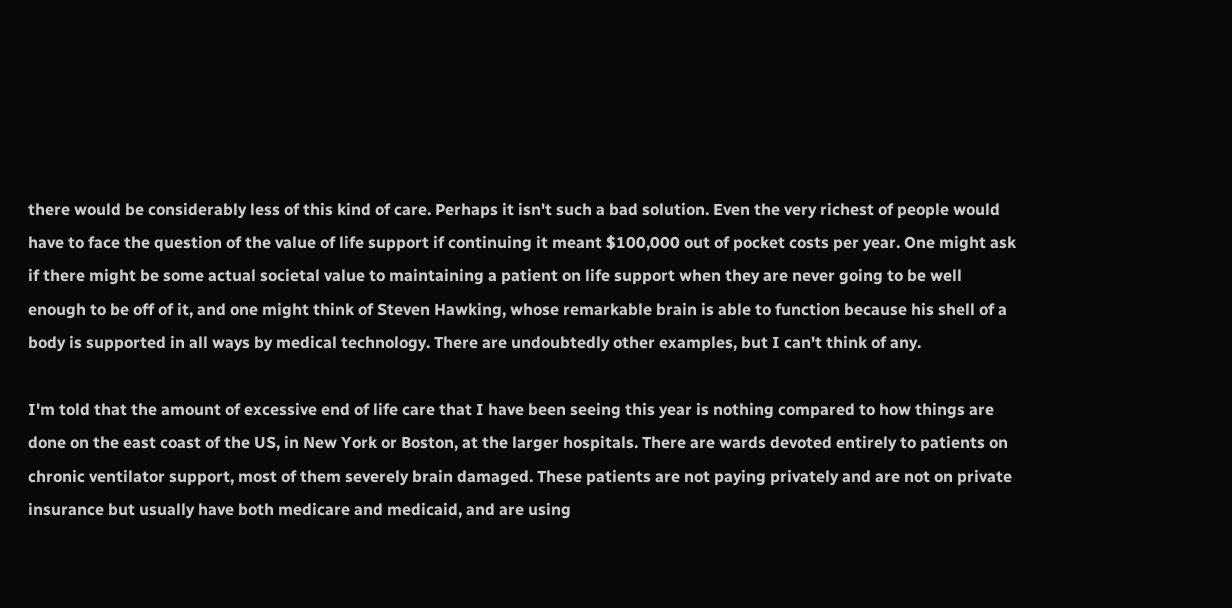there would be considerably less of this kind of care. Perhaps it isn't such a bad solution. Even the very richest of people would have to face the question of the value of life support if continuing it meant $100,000 out of pocket costs per year. One might ask if there might be some actual societal value to maintaining a patient on life support when they are never going to be well enough to be off of it, and one might think of Steven Hawking, whose remarkable brain is able to function because his shell of a body is supported in all ways by medical technology. There are undoubtedly other examples, but I can't think of any.

I'm told that the amount of excessive end of life care that I have been seeing this year is nothing compared to how things are done on the east coast of the US, in New York or Boston, at the larger hospitals. There are wards devoted entirely to patients on chronic ventilator support, most of them severely brain damaged. These patients are not paying privately and are not on private insurance but usually have both medicare and medicaid, and are using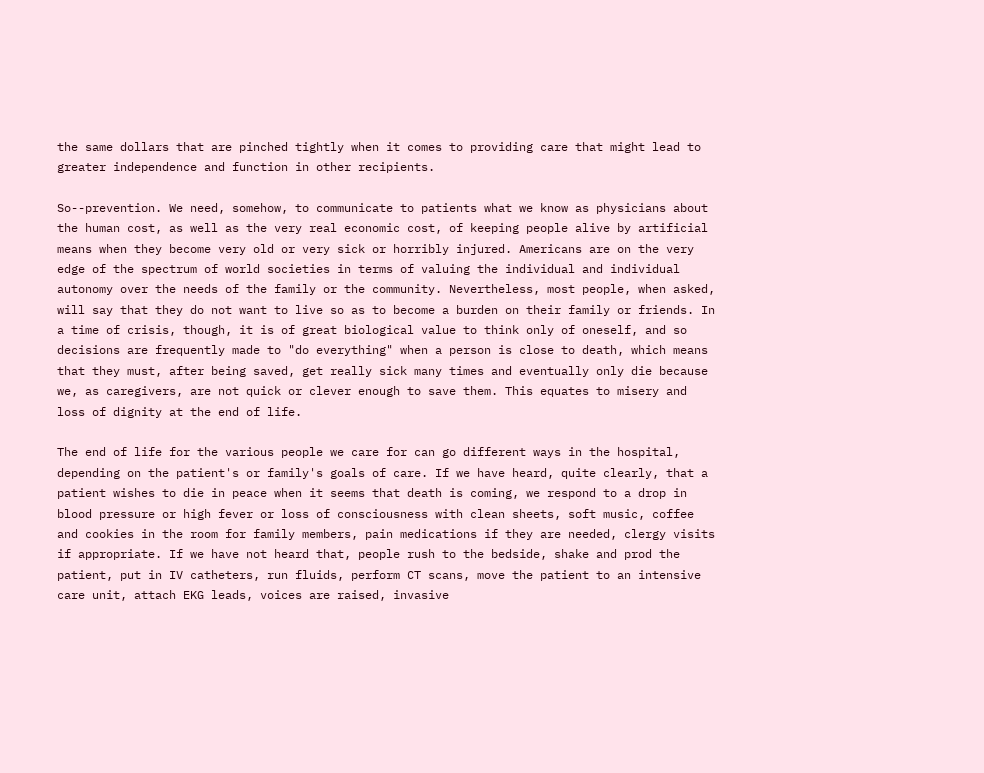the same dollars that are pinched tightly when it comes to providing care that might lead to greater independence and function in other recipients.

So--prevention. We need, somehow, to communicate to patients what we know as physicians about the human cost, as well as the very real economic cost, of keeping people alive by artificial means when they become very old or very sick or horribly injured. Americans are on the very edge of the spectrum of world societies in terms of valuing the individual and individual autonomy over the needs of the family or the community. Nevertheless, most people, when asked, will say that they do not want to live so as to become a burden on their family or friends. In a time of crisis, though, it is of great biological value to think only of oneself, and so decisions are frequently made to "do everything" when a person is close to death, which means that they must, after being saved, get really sick many times and eventually only die because we, as caregivers, are not quick or clever enough to save them. This equates to misery and loss of dignity at the end of life.

The end of life for the various people we care for can go different ways in the hospital, depending on the patient's or family's goals of care. If we have heard, quite clearly, that a patient wishes to die in peace when it seems that death is coming, we respond to a drop in blood pressure or high fever or loss of consciousness with clean sheets, soft music, coffee and cookies in the room for family members, pain medications if they are needed, clergy visits if appropriate. If we have not heard that, people rush to the bedside, shake and prod the patient, put in IV catheters, run fluids, perform CT scans, move the patient to an intensive care unit, attach EKG leads, voices are raised, invasive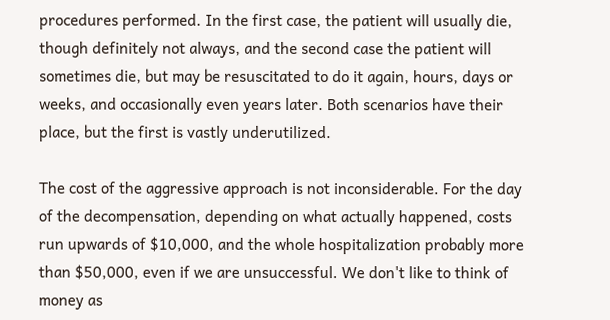procedures performed. In the first case, the patient will usually die, though definitely not always, and the second case the patient will sometimes die, but may be resuscitated to do it again, hours, days or weeks, and occasionally even years later. Both scenarios have their place, but the first is vastly underutilized.

The cost of the aggressive approach is not inconsiderable. For the day of the decompensation, depending on what actually happened, costs run upwards of $10,000, and the whole hospitalization probably more than $50,000, even if we are unsuccessful. We don't like to think of money as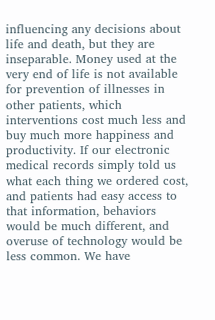influencing any decisions about life and death, but they are inseparable. Money used at the very end of life is not available for prevention of illnesses in other patients, which interventions cost much less and buy much more happiness and productivity. If our electronic medical records simply told us what each thing we ordered cost, and patients had easy access to that information, behaviors would be much different, and overuse of technology would be less common. We have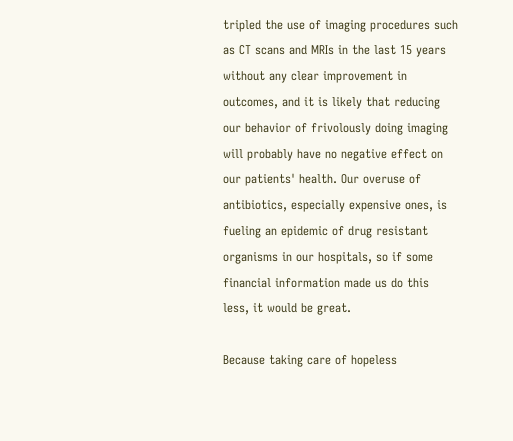tripled the use of imaging procedures such as CT scans and MRIs in the last 15 years without any clear improvement in outcomes, and it is likely that reducing our behavior of frivolously doing imaging will probably have no negative effect on our patients' health. Our overuse of antibiotics, especially expensive ones, is fueling an epidemic of drug resistant organisms in our hospitals, so if some financial information made us do this less, it would be great.

Because taking care of hopeless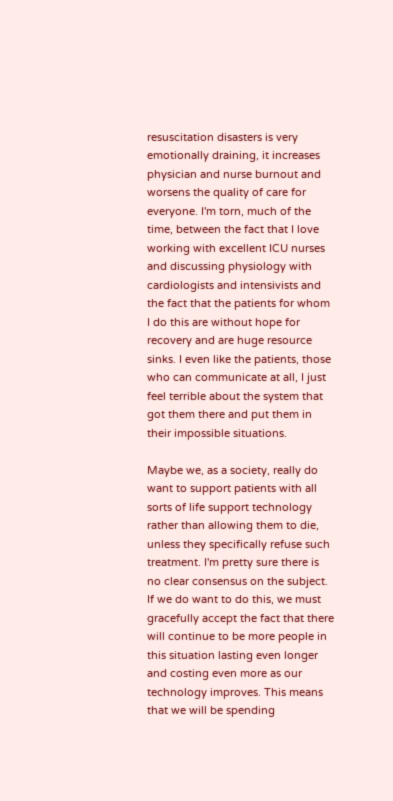resuscitation disasters is very emotionally draining, it increases physician and nurse burnout and worsens the quality of care for everyone. I'm torn, much of the time, between the fact that I love working with excellent ICU nurses and discussing physiology with cardiologists and intensivists and the fact that the patients for whom I do this are without hope for recovery and are huge resource sinks. I even like the patients, those who can communicate at all, I just feel terrible about the system that got them there and put them in their impossible situations.

Maybe we, as a society, really do want to support patients with all sorts of life support technology rather than allowing them to die, unless they specifically refuse such treatment. I'm pretty sure there is no clear consensus on the subject. If we do want to do this, we must gracefully accept the fact that there will continue to be more people in this situation lasting even longer and costing even more as our technology improves. This means that we will be spending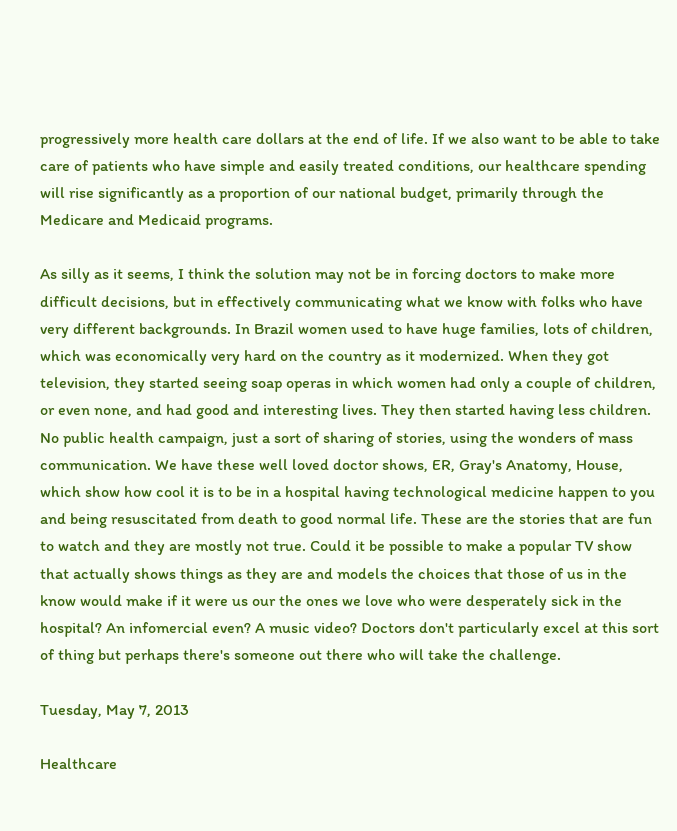progressively more health care dollars at the end of life. If we also want to be able to take care of patients who have simple and easily treated conditions, our healthcare spending will rise significantly as a proportion of our national budget, primarily through the Medicare and Medicaid programs.

As silly as it seems, I think the solution may not be in forcing doctors to make more difficult decisions, but in effectively communicating what we know with folks who have very different backgrounds. In Brazil women used to have huge families, lots of children, which was economically very hard on the country as it modernized. When they got television, they started seeing soap operas in which women had only a couple of children, or even none, and had good and interesting lives. They then started having less children. No public health campaign, just a sort of sharing of stories, using the wonders of mass communication. We have these well loved doctor shows, ER, Gray's Anatomy, House, which show how cool it is to be in a hospital having technological medicine happen to you and being resuscitated from death to good normal life. These are the stories that are fun to watch and they are mostly not true. Could it be possible to make a popular TV show that actually shows things as they are and models the choices that those of us in the know would make if it were us our the ones we love who were desperately sick in the hospital? An infomercial even? A music video? Doctors don't particularly excel at this sort of thing but perhaps there's someone out there who will take the challenge.

Tuesday, May 7, 2013

Healthcare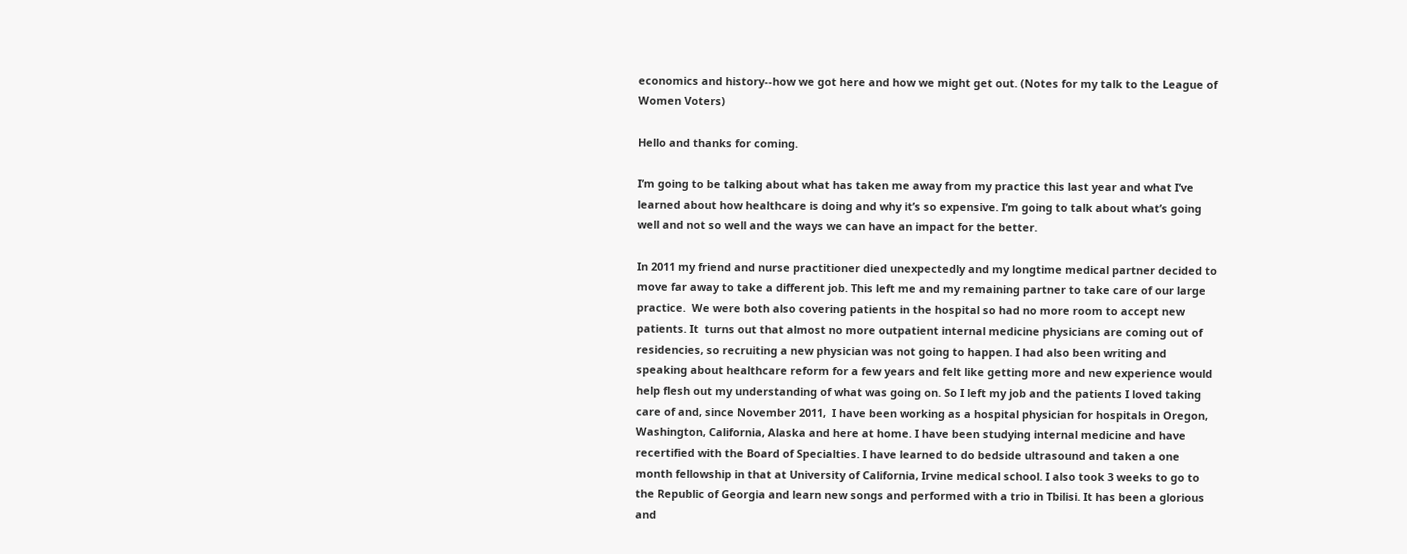economics and history--how we got here and how we might get out. (Notes for my talk to the League of Women Voters)

Hello and thanks for coming.

I’m going to be talking about what has taken me away from my practice this last year and what I’ve learned about how healthcare is doing and why it’s so expensive. I’m going to talk about what’s going well and not so well and the ways we can have an impact for the better.

In 2011 my friend and nurse practitioner died unexpectedly and my longtime medical partner decided to move far away to take a different job. This left me and my remaining partner to take care of our large practice.  We were both also covering patients in the hospital so had no more room to accept new patients. It  turns out that almost no more outpatient internal medicine physicians are coming out of residencies, so recruiting a new physician was not going to happen. I had also been writing and speaking about healthcare reform for a few years and felt like getting more and new experience would help flesh out my understanding of what was going on. So I left my job and the patients I loved taking care of and, since November 2011,  I have been working as a hospital physician for hospitals in Oregon, Washington, California, Alaska and here at home. I have been studying internal medicine and have recertified with the Board of Specialties. I have learned to do bedside ultrasound and taken a one month fellowship in that at University of California, Irvine medical school. I also took 3 weeks to go to the Republic of Georgia and learn new songs and performed with a trio in Tbilisi. It has been a glorious and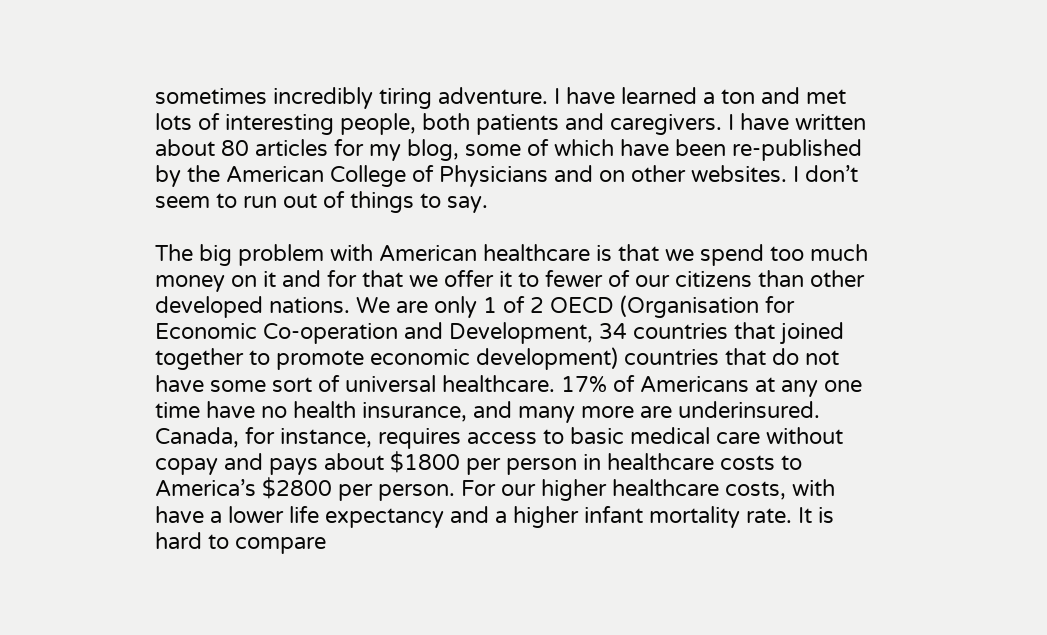sometimes incredibly tiring adventure. I have learned a ton and met lots of interesting people, both patients and caregivers. I have written about 80 articles for my blog, some of which have been re-published by the American College of Physicians and on other websites. I don’t seem to run out of things to say.

The big problem with American healthcare is that we spend too much money on it and for that we offer it to fewer of our citizens than other developed nations. We are only 1 of 2 OECD (Organisation for Economic Co-operation and Development, 34 countries that joined together to promote economic development) countries that do not have some sort of universal healthcare. 17% of Americans at any one time have no health insurance, and many more are underinsured. Canada, for instance, requires access to basic medical care without copay and pays about $1800 per person in healthcare costs to America’s $2800 per person. For our higher healthcare costs, with have a lower life expectancy and a higher infant mortality rate. It is hard to compare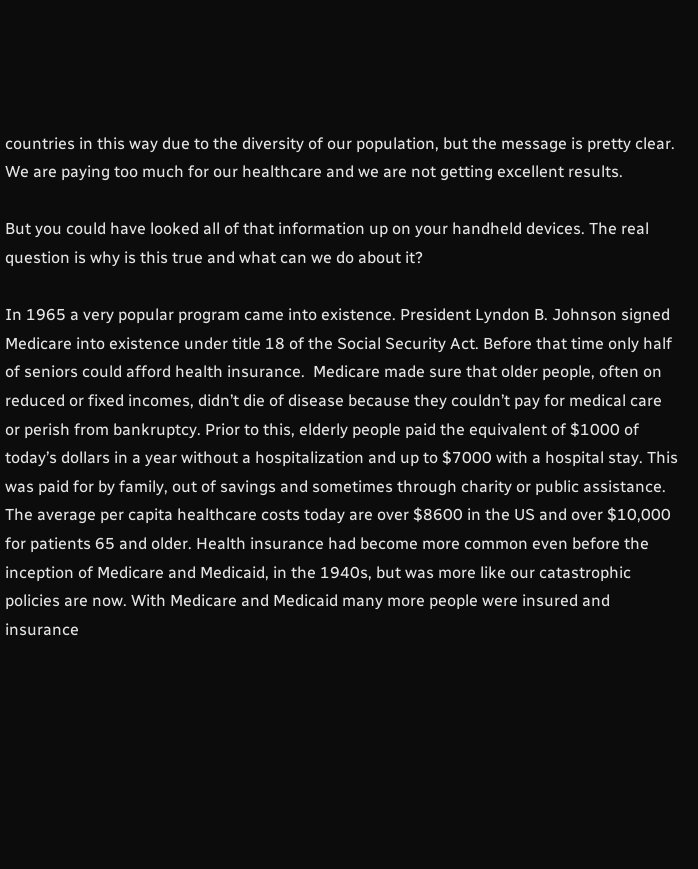countries in this way due to the diversity of our population, but the message is pretty clear. We are paying too much for our healthcare and we are not getting excellent results.

But you could have looked all of that information up on your handheld devices. The real question is why is this true and what can we do about it?

In 1965 a very popular program came into existence. President Lyndon B. Johnson signed Medicare into existence under title 18 of the Social Security Act. Before that time only half of seniors could afford health insurance.  Medicare made sure that older people, often on reduced or fixed incomes, didn’t die of disease because they couldn’t pay for medical care or perish from bankruptcy. Prior to this, elderly people paid the equivalent of $1000 of today’s dollars in a year without a hospitalization and up to $7000 with a hospital stay. This was paid for by family, out of savings and sometimes through charity or public assistance. The average per capita healthcare costs today are over $8600 in the US and over $10,000 for patients 65 and older. Health insurance had become more common even before the inception of Medicare and Medicaid, in the 1940s, but was more like our catastrophic policies are now. With Medicare and Medicaid many more people were insured and insurance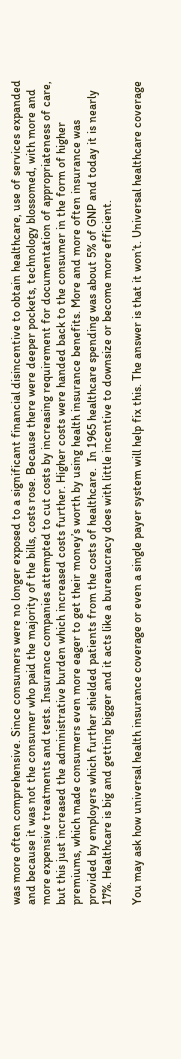was more often comprehensive. Since consumers were no longer exposed to a significant financial disincentive to obtain healthcare, use of services expanded and because it was not the consumer who paid the majority of the bills, costs rose. Because there were deeper pockets, technology blossomed, with more and more expensive treatments and tests. Insurance companies attempted to cut costs by increasing requirement for documentation of appropriateness of care, but this just increased the administrative burden which increased costs further. Higher costs were handed back to the consumer in the form of higher premiums, which made consumers even more eager to get their money’s worth by using health insurance benefits. More and more often insurance was provided by employers which further shielded patients from the costs of healthcare.  In 1965 healthcare spending was about 5% of GNP and today it is nearly 17%. Healthcare is big and getting bigger and it acts like a bureaucracy does with little incentive to downsize or become more efficient.

You may ask how universal health insurance coverage or even a single payer system will help fix this. The answer is that it won’t. Universal healthcare coverage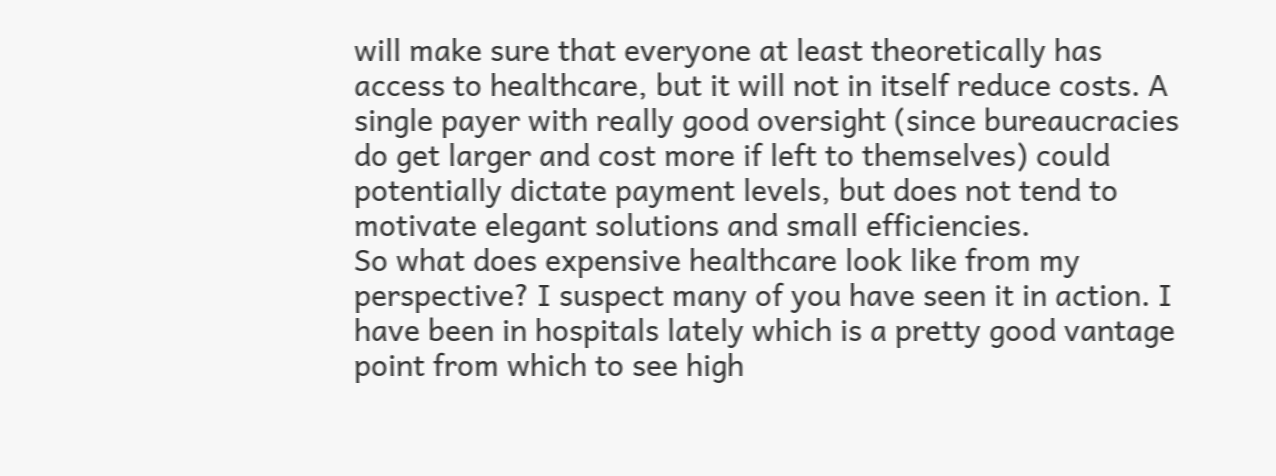will make sure that everyone at least theoretically has access to healthcare, but it will not in itself reduce costs. A single payer with really good oversight (since bureaucracies do get larger and cost more if left to themselves) could potentially dictate payment levels, but does not tend to motivate elegant solutions and small efficiencies.
So what does expensive healthcare look like from my perspective? I suspect many of you have seen it in action. I have been in hospitals lately which is a pretty good vantage point from which to see high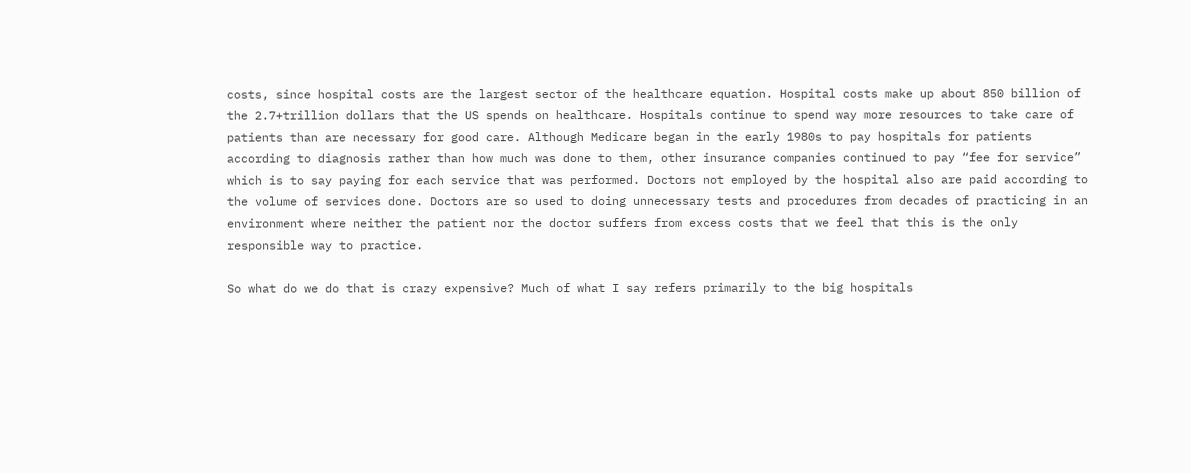costs, since hospital costs are the largest sector of the healthcare equation. Hospital costs make up about 850 billion of the 2.7+trillion dollars that the US spends on healthcare. Hospitals continue to spend way more resources to take care of patients than are necessary for good care. Although Medicare began in the early 1980s to pay hospitals for patients according to diagnosis rather than how much was done to them, other insurance companies continued to pay “fee for service” which is to say paying for each service that was performed. Doctors not employed by the hospital also are paid according to the volume of services done. Doctors are so used to doing unnecessary tests and procedures from decades of practicing in an environment where neither the patient nor the doctor suffers from excess costs that we feel that this is the only responsible way to practice.

So what do we do that is crazy expensive? Much of what I say refers primarily to the big hospitals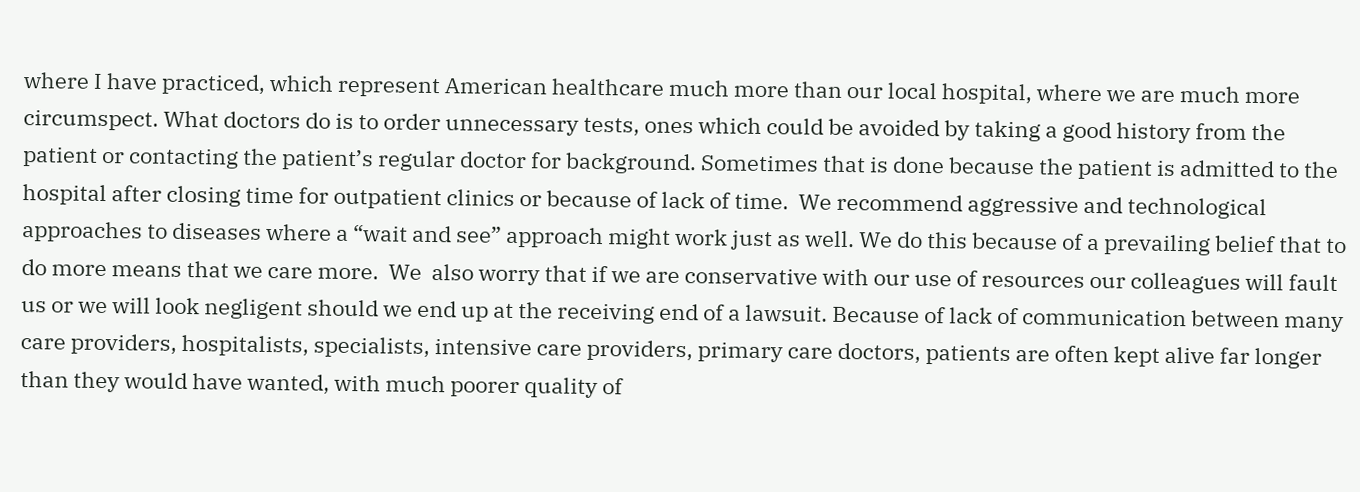where I have practiced, which represent American healthcare much more than our local hospital, where we are much more circumspect. What doctors do is to order unnecessary tests, ones which could be avoided by taking a good history from the patient or contacting the patient’s regular doctor for background. Sometimes that is done because the patient is admitted to the hospital after closing time for outpatient clinics or because of lack of time.  We recommend aggressive and technological approaches to diseases where a “wait and see” approach might work just as well. We do this because of a prevailing belief that to do more means that we care more.  We  also worry that if we are conservative with our use of resources our colleagues will fault us or we will look negligent should we end up at the receiving end of a lawsuit. Because of lack of communication between many care providers, hospitalists, specialists, intensive care providers, primary care doctors, patients are often kept alive far longer than they would have wanted, with much poorer quality of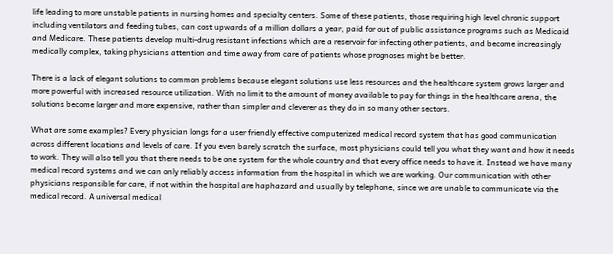life leading to more unstable patients in nursing homes and specialty centers. Some of these patients, those requiring high level chronic support including ventilators and feeding tubes, can cost upwards of a million dollars a year, paid for out of public assistance programs such as Medicaid and Medicare. These patients develop multi-drug resistant infections which are a reservoir for infecting other patients, and become increasingly medically complex, taking physicians attention and time away from care of patients whose prognoses might be better.

There is a lack of elegant solutions to common problems because elegant solutions use less resources and the healthcare system grows larger and more powerful with increased resource utilization. With no limit to the amount of money available to pay for things in the healthcare arena, the solutions become larger and more expensive, rather than simpler and cleverer as they do in so many other sectors.

What are some examples? Every physician longs for a user friendly effective computerized medical record system that has good communication across different locations and levels of care. If you even barely scratch the surface, most physicians could tell you what they want and how it needs to work. They will also tell you that there needs to be one system for the whole country and that every office needs to have it. Instead we have many medical record systems and we can only reliably access information from the hospital in which we are working. Our communication with other physicians responsible for care, if not within the hospital are haphazard and usually by telephone, since we are unable to communicate via the medical record. A universal medical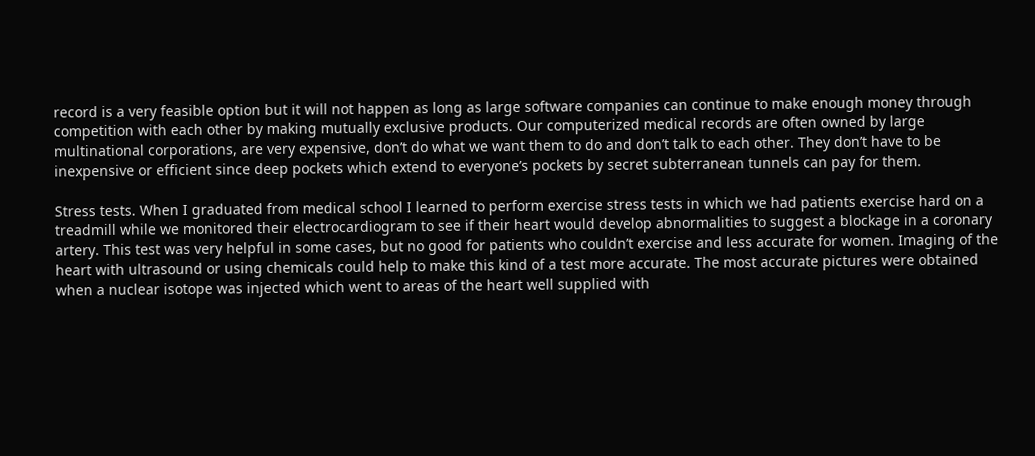record is a very feasible option but it will not happen as long as large software companies can continue to make enough money through competition with each other by making mutually exclusive products. Our computerized medical records are often owned by large multinational corporations, are very expensive, don’t do what we want them to do and don’t talk to each other. They don’t have to be inexpensive or efficient since deep pockets which extend to everyone’s pockets by secret subterranean tunnels can pay for them.

Stress tests. When I graduated from medical school I learned to perform exercise stress tests in which we had patients exercise hard on a treadmill while we monitored their electrocardiogram to see if their heart would develop abnormalities to suggest a blockage in a coronary artery. This test was very helpful in some cases, but no good for patients who couldn’t exercise and less accurate for women. Imaging of the heart with ultrasound or using chemicals could help to make this kind of a test more accurate. The most accurate pictures were obtained when a nuclear isotope was injected which went to areas of the heart well supplied with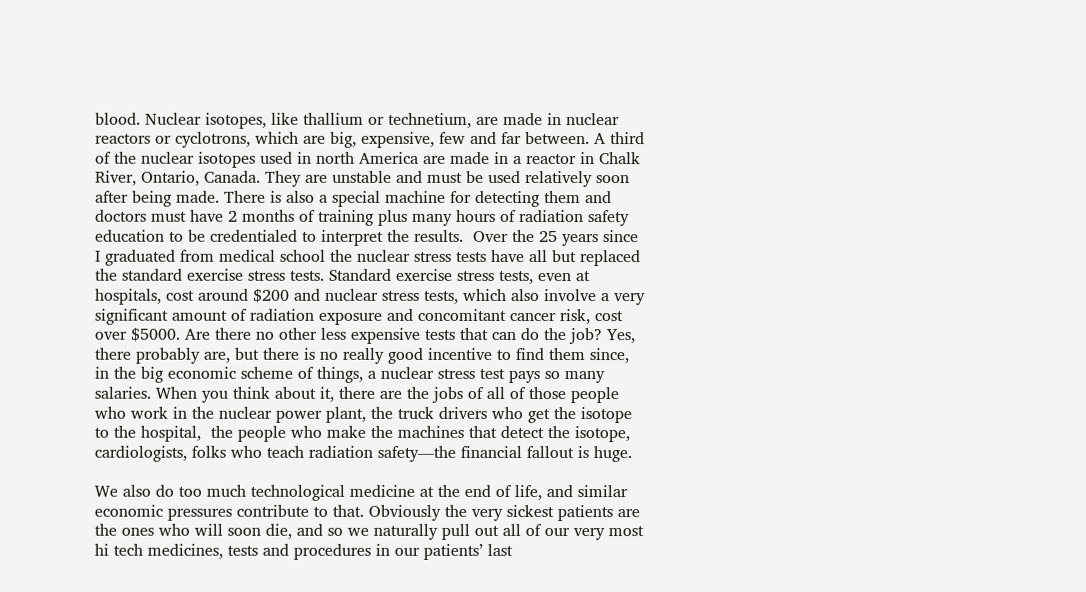blood. Nuclear isotopes, like thallium or technetium, are made in nuclear reactors or cyclotrons, which are big, expensive, few and far between. A third of the nuclear isotopes used in north America are made in a reactor in Chalk River, Ontario, Canada. They are unstable and must be used relatively soon after being made. There is also a special machine for detecting them and doctors must have 2 months of training plus many hours of radiation safety education to be credentialed to interpret the results.  Over the 25 years since I graduated from medical school the nuclear stress tests have all but replaced the standard exercise stress tests. Standard exercise stress tests, even at hospitals, cost around $200 and nuclear stress tests, which also involve a very significant amount of radiation exposure and concomitant cancer risk, cost over $5000. Are there no other less expensive tests that can do the job? Yes, there probably are, but there is no really good incentive to find them since, in the big economic scheme of things, a nuclear stress test pays so many salaries. When you think about it, there are the jobs of all of those people who work in the nuclear power plant, the truck drivers who get the isotope to the hospital,  the people who make the machines that detect the isotope, cardiologists, folks who teach radiation safety—the financial fallout is huge.

We also do too much technological medicine at the end of life, and similar economic pressures contribute to that. Obviously the very sickest patients are the ones who will soon die, and so we naturally pull out all of our very most hi tech medicines, tests and procedures in our patients’ last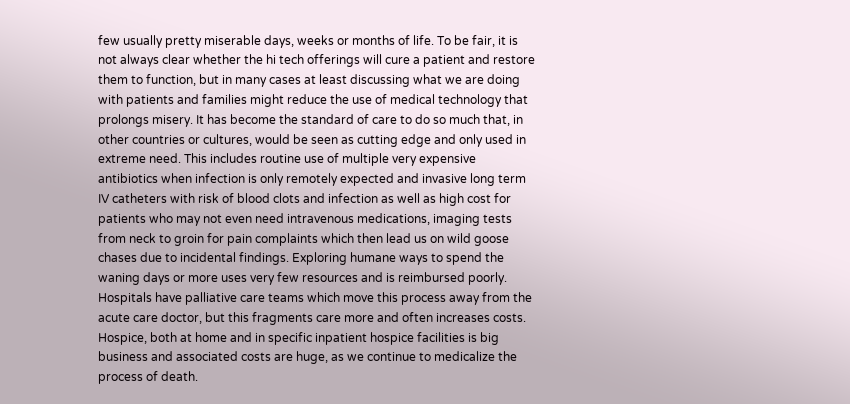few usually pretty miserable days, weeks or months of life. To be fair, it is not always clear whether the hi tech offerings will cure a patient and restore them to function, but in many cases at least discussing what we are doing with patients and families might reduce the use of medical technology that prolongs misery. It has become the standard of care to do so much that, in other countries or cultures, would be seen as cutting edge and only used in extreme need. This includes routine use of multiple very expensive antibiotics when infection is only remotely expected and invasive long term IV catheters with risk of blood clots and infection as well as high cost for patients who may not even need intravenous medications, imaging tests from neck to groin for pain complaints which then lead us on wild goose chases due to incidental findings. Exploring humane ways to spend the waning days or more uses very few resources and is reimbursed poorly. Hospitals have palliative care teams which move this process away from the acute care doctor, but this fragments care more and often increases costs. Hospice, both at home and in specific inpatient hospice facilities is big business and associated costs are huge, as we continue to medicalize the process of death.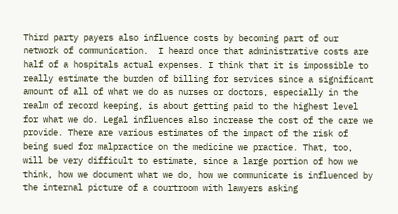Third party payers also influence costs by becoming part of our network of communication.  I heard once that administrative costs are half of a hospitals actual expenses. I think that it is impossible to really estimate the burden of billing for services since a significant amount of all of what we do as nurses or doctors, especially in the realm of record keeping, is about getting paid to the highest level for what we do. Legal influences also increase the cost of the care we provide. There are various estimates of the impact of the risk of being sued for malpractice on the medicine we practice. That, too, will be very difficult to estimate, since a large portion of how we think, how we document what we do, how we communicate is influenced by the internal picture of a courtroom with lawyers asking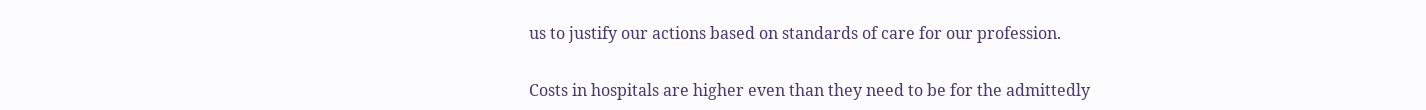us to justify our actions based on standards of care for our profession.

Costs in hospitals are higher even than they need to be for the admittedly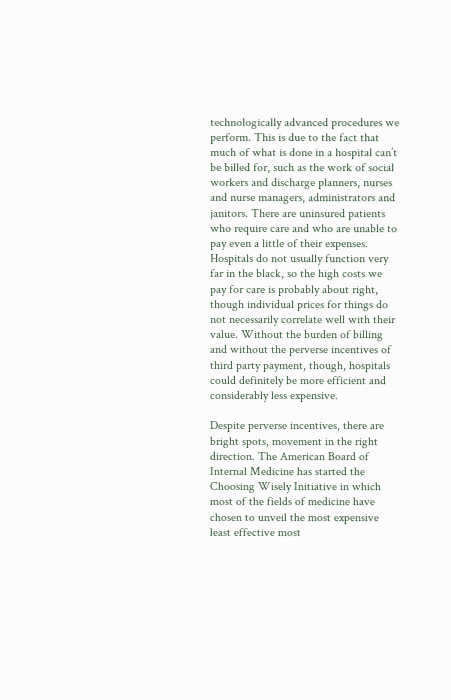technologically advanced procedures we perform. This is due to the fact that much of what is done in a hospital can’t be billed for, such as the work of social workers and discharge planners, nurses and nurse managers, administrators and janitors. There are uninsured patients who require care and who are unable to pay even a little of their expenses. Hospitals do not usually function very far in the black, so the high costs we pay for care is probably about right, though individual prices for things do not necessarily correlate well with their value. Without the burden of billing and without the perverse incentives of third party payment, though, hospitals could definitely be more efficient and considerably less expensive.

Despite perverse incentives, there are bright spots, movement in the right direction. The American Board of Internal Medicine has started the Choosing Wisely Initiative in which most of the fields of medicine have chosen to unveil the most expensive least effective most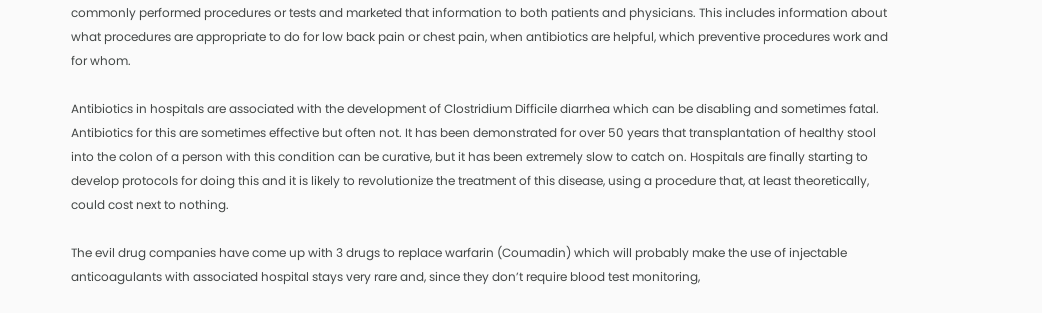commonly performed procedures or tests and marketed that information to both patients and physicians. This includes information about what procedures are appropriate to do for low back pain or chest pain, when antibiotics are helpful, which preventive procedures work and for whom.

Antibiotics in hospitals are associated with the development of Clostridium Difficile diarrhea which can be disabling and sometimes fatal. Antibiotics for this are sometimes effective but often not. It has been demonstrated for over 50 years that transplantation of healthy stool into the colon of a person with this condition can be curative, but it has been extremely slow to catch on. Hospitals are finally starting to develop protocols for doing this and it is likely to revolutionize the treatment of this disease, using a procedure that, at least theoretically, could cost next to nothing.

The evil drug companies have come up with 3 drugs to replace warfarin (Coumadin) which will probably make the use of injectable anticoagulants with associated hospital stays very rare and, since they don’t require blood test monitoring,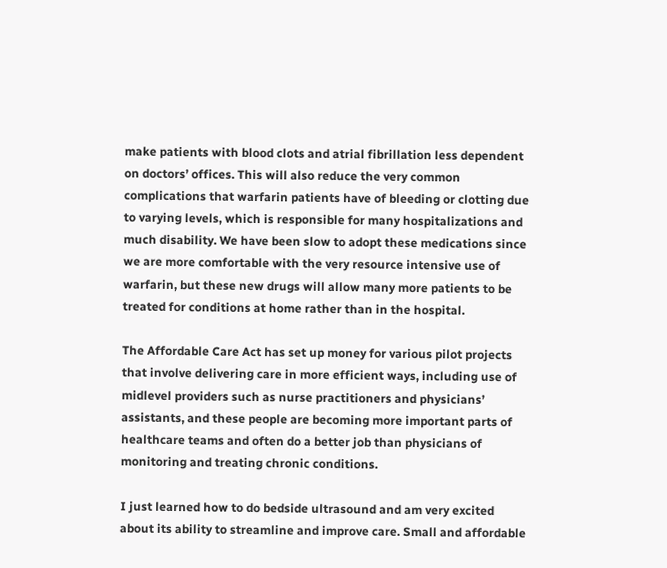make patients with blood clots and atrial fibrillation less dependent on doctors’ offices. This will also reduce the very common complications that warfarin patients have of bleeding or clotting due to varying levels, which is responsible for many hospitalizations and much disability. We have been slow to adopt these medications since we are more comfortable with the very resource intensive use of warfarin, but these new drugs will allow many more patients to be treated for conditions at home rather than in the hospital.

The Affordable Care Act has set up money for various pilot projects that involve delivering care in more efficient ways, including use of midlevel providers such as nurse practitioners and physicians’ assistants, and these people are becoming more important parts of healthcare teams and often do a better job than physicians of monitoring and treating chronic conditions.

I just learned how to do bedside ultrasound and am very excited about its ability to streamline and improve care. Small and affordable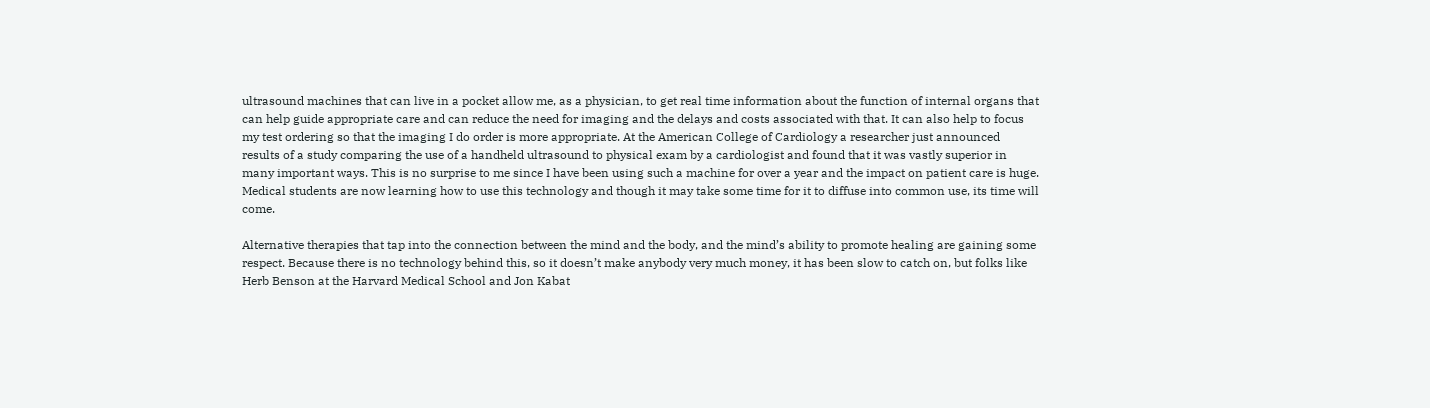ultrasound machines that can live in a pocket allow me, as a physician, to get real time information about the function of internal organs that can help guide appropriate care and can reduce the need for imaging and the delays and costs associated with that. It can also help to focus my test ordering so that the imaging I do order is more appropriate. At the American College of Cardiology a researcher just announced results of a study comparing the use of a handheld ultrasound to physical exam by a cardiologist and found that it was vastly superior in many important ways. This is no surprise to me since I have been using such a machine for over a year and the impact on patient care is huge. Medical students are now learning how to use this technology and though it may take some time for it to diffuse into common use, its time will come.

Alternative therapies that tap into the connection between the mind and the body, and the mind’s ability to promote healing are gaining some respect. Because there is no technology behind this, so it doesn’t make anybody very much money, it has been slow to catch on, but folks like Herb Benson at the Harvard Medical School and Jon Kabat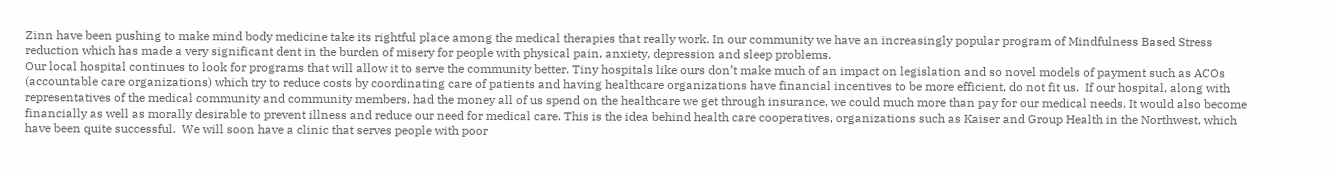Zinn have been pushing to make mind body medicine take its rightful place among the medical therapies that really work. In our community we have an increasingly popular program of Mindfulness Based Stress reduction which has made a very significant dent in the burden of misery for people with physical pain, anxiety, depression and sleep problems.
Our local hospital continues to look for programs that will allow it to serve the community better. Tiny hospitals like ours don’t make much of an impact on legislation and so novel models of payment such as ACOs (accountable care organizations) which try to reduce costs by coordinating care of patients and having healthcare organizations have financial incentives to be more efficient, do not fit us.  If our hospital, along with representatives of the medical community and community members, had the money all of us spend on the healthcare we get through insurance, we could much more than pay for our medical needs. It would also become financially as well as morally desirable to prevent illness and reduce our need for medical care. This is the idea behind health care cooperatives, organizations such as Kaiser and Group Health in the Northwest, which have been quite successful.  We will soon have a clinic that serves people with poor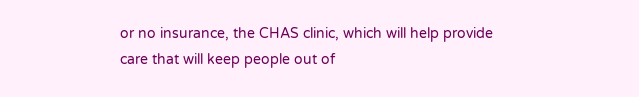or no insurance, the CHAS clinic, which will help provide care that will keep people out of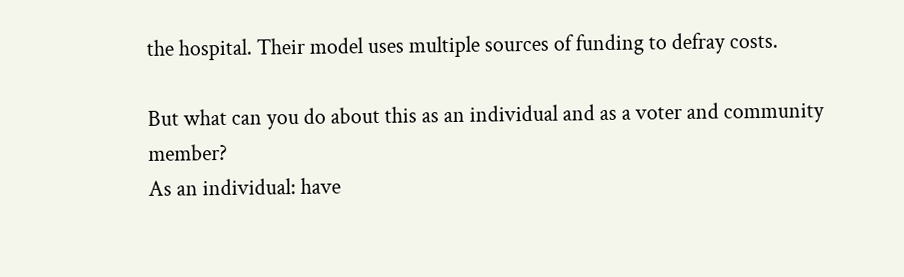the hospital. Their model uses multiple sources of funding to defray costs.

But what can you do about this as an individual and as a voter and community member?
As an individual: have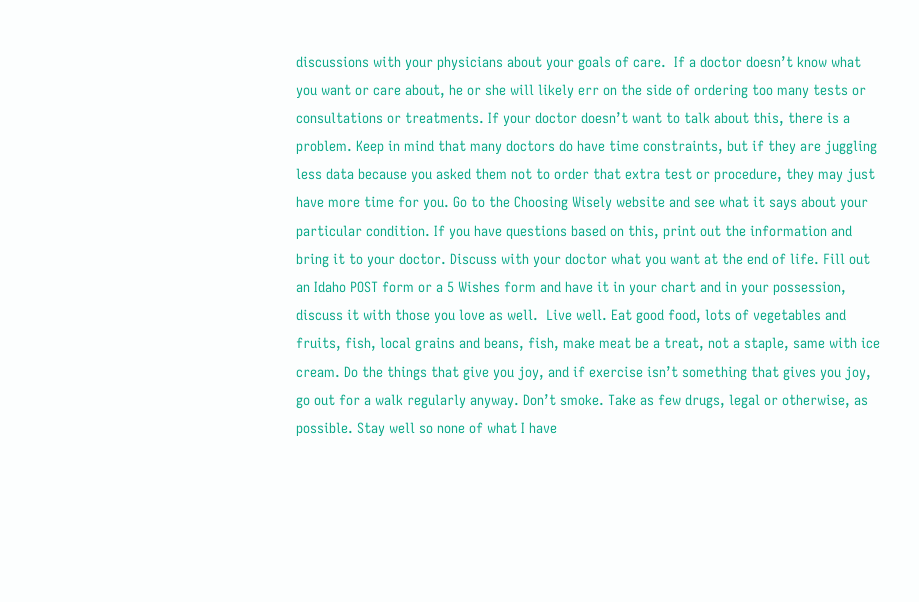discussions with your physicians about your goals of care.  If a doctor doesn’t know what you want or care about, he or she will likely err on the side of ordering too many tests or consultations or treatments. If your doctor doesn’t want to talk about this, there is a problem. Keep in mind that many doctors do have time constraints, but if they are juggling less data because you asked them not to order that extra test or procedure, they may just have more time for you. Go to the Choosing Wisely website and see what it says about your particular condition. If you have questions based on this, print out the information and bring it to your doctor. Discuss with your doctor what you want at the end of life. Fill out an Idaho POST form or a 5 Wishes form and have it in your chart and in your possession, discuss it with those you love as well.  Live well. Eat good food, lots of vegetables and fruits, fish, local grains and beans, fish, make meat be a treat, not a staple, same with ice cream. Do the things that give you joy, and if exercise isn’t something that gives you joy, go out for a walk regularly anyway. Don’t smoke. Take as few drugs, legal or otherwise, as possible. Stay well so none of what I have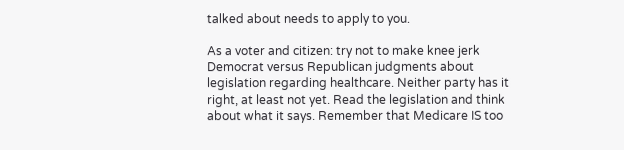talked about needs to apply to you.

As a voter and citizen: try not to make knee jerk Democrat versus Republican judgments about legislation regarding healthcare. Neither party has it right, at least not yet. Read the legislation and think about what it says. Remember that Medicare IS too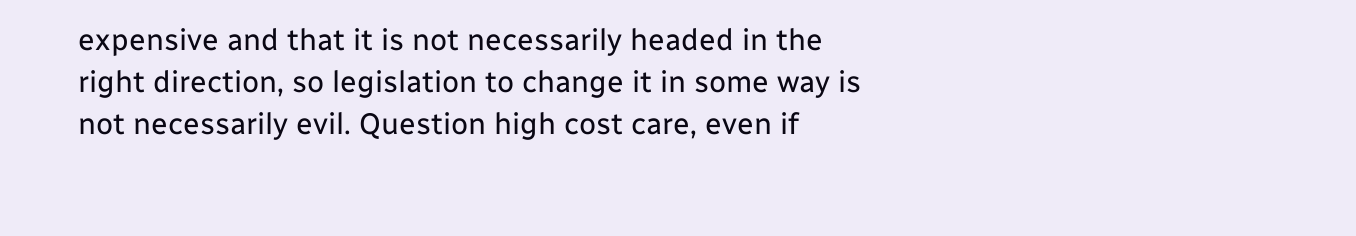expensive and that it is not necessarily headed in the right direction, so legislation to change it in some way is not necessarily evil. Question high cost care, even if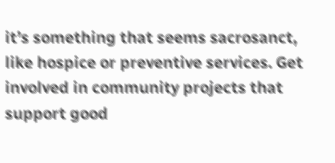it’s something that seems sacrosanct, like hospice or preventive services. Get involved in community projects that support good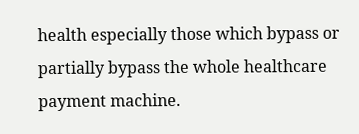health especially those which bypass or partially bypass the whole healthcare payment machine.